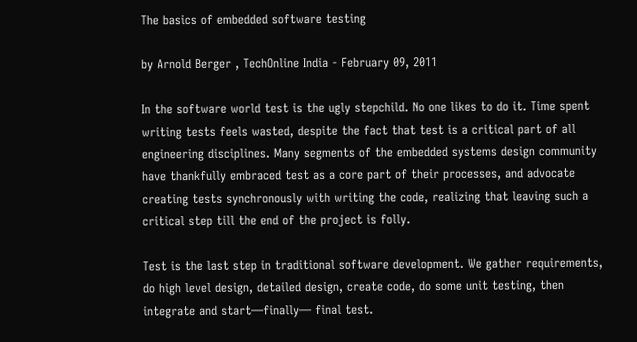The basics of embedded software testing

by Arnold Berger , TechOnline India - February 09, 2011

In the software world test is the ugly stepchild. No one likes to do it. Time spent writing tests feels wasted, despite the fact that test is a critical part of all engineering disciplines. Many segments of the embedded systems design community have thankfully embraced test as a core part of their processes, and advocate creating tests synchronously with writing the code, realizing that leaving such a critical step till the end of the project is folly.

Test is the last step in traditional software development. We gather requirements, do high level design, detailed design, create code, do some unit testing, then integrate and start—finally— final test.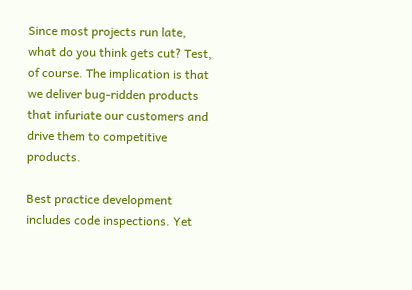Since most projects run late, what do you think gets cut? Test, of course. The implication is that we deliver bug-ridden products that infuriate our customers and drive them to competitive products.

Best practice development includes code inspections. Yet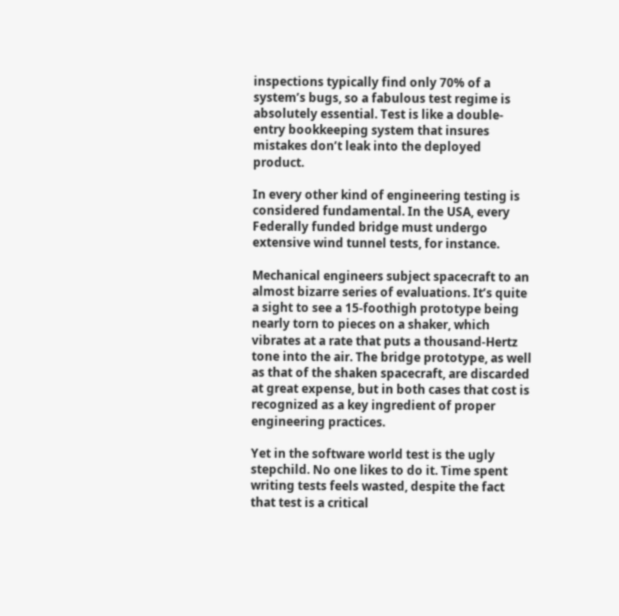inspections typically find only 70% of a system’s bugs, so a fabulous test regime is absolutely essential. Test is like a double-entry bookkeeping system that insures mistakes don’t leak into the deployed product.

In every other kind of engineering testing is considered fundamental. In the USA, every Federally funded bridge must undergo extensive wind tunnel tests, for instance.

Mechanical engineers subject spacecraft to an almost bizarre series of evaluations. It’s quite a sight to see a 15-foothigh prototype being nearly torn to pieces on a shaker, which vibrates at a rate that puts a thousand-Hertz tone into the air. The bridge prototype, as well as that of the shaken spacecraft, are discarded at great expense, but in both cases that cost is recognized as a key ingredient of proper engineering practices.

Yet in the software world test is the ugly stepchild. No one likes to do it. Time spent writing tests feels wasted, despite the fact that test is a critical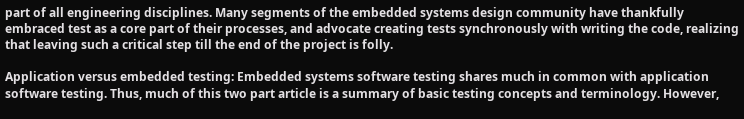part of all engineering disciplines. Many segments of the embedded systems design community have thankfully embraced test as a core part of their processes, and advocate creating tests synchronously with writing the code, realizing that leaving such a critical step till the end of the project is folly.

Application versus embedded testing: Embedded systems software testing shares much in common with application software testing. Thus, much of this two part article is a summary of basic testing concepts and terminology. However,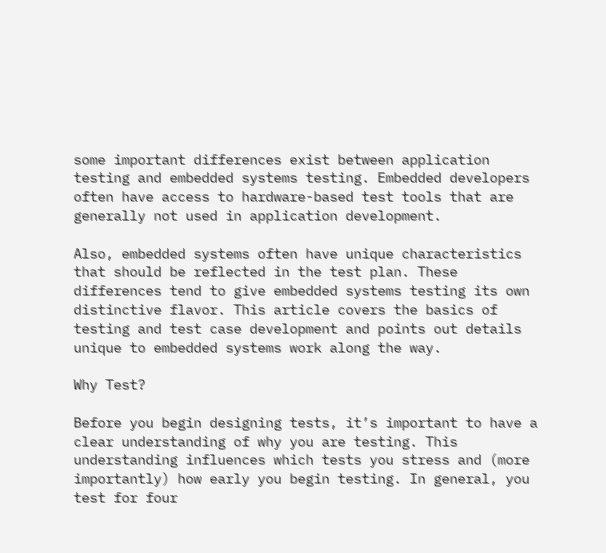some important differences exist between application testing and embedded systems testing. Embedded developers often have access to hardware-based test tools that are generally not used in application development.

Also, embedded systems often have unique characteristics that should be reflected in the test plan. These differences tend to give embedded systems testing its own distinctive flavor. This article covers the basics of testing and test case development and points out details unique to embedded systems work along the way.

Why Test?

Before you begin designing tests, it’s important to have a clear understanding of why you are testing. This understanding influences which tests you stress and (more importantly) how early you begin testing. In general, you test for four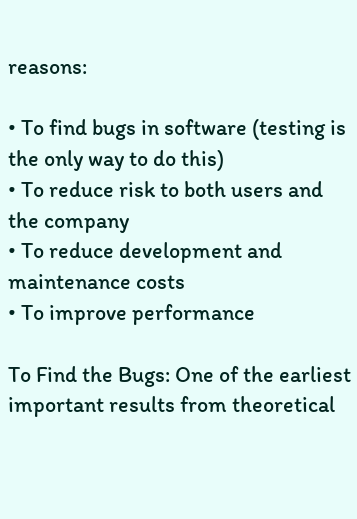reasons:

• To find bugs in software (testing is the only way to do this)
• To reduce risk to both users and the company
• To reduce development and maintenance costs
• To improve performance

To Find the Bugs: One of the earliest important results from theoretical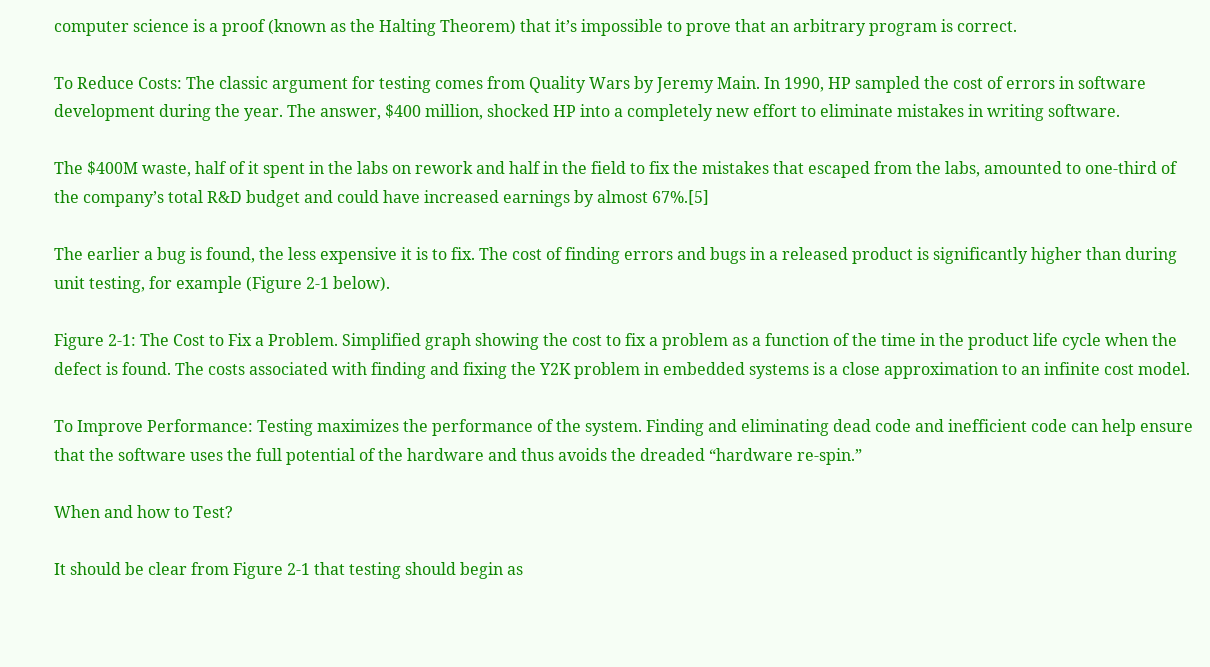computer science is a proof (known as the Halting Theorem) that it’s impossible to prove that an arbitrary program is correct.

To Reduce Costs: The classic argument for testing comes from Quality Wars by Jeremy Main. In 1990, HP sampled the cost of errors in software development during the year. The answer, $400 million, shocked HP into a completely new effort to eliminate mistakes in writing software.

The $400M waste, half of it spent in the labs on rework and half in the field to fix the mistakes that escaped from the labs, amounted to one-third of the company’s total R&D budget and could have increased earnings by almost 67%.[5]

The earlier a bug is found, the less expensive it is to fix. The cost of finding errors and bugs in a released product is significantly higher than during unit testing, for example (Figure 2-1 below).

Figure 2-1: The Cost to Fix a Problem. Simplified graph showing the cost to fix a problem as a function of the time in the product life cycle when the defect is found. The costs associated with finding and fixing the Y2K problem in embedded systems is a close approximation to an infinite cost model.

To Improve Performance: Testing maximizes the performance of the system. Finding and eliminating dead code and inefficient code can help ensure that the software uses the full potential of the hardware and thus avoids the dreaded “hardware re-spin.”

When and how to Test?

It should be clear from Figure 2-1 that testing should begin as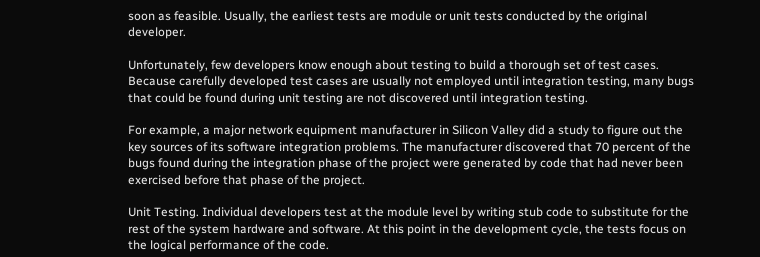soon as feasible. Usually, the earliest tests are module or unit tests conducted by the original developer.

Unfortunately, few developers know enough about testing to build a thorough set of test cases. Because carefully developed test cases are usually not employed until integration testing, many bugs that could be found during unit testing are not discovered until integration testing.

For example, a major network equipment manufacturer in Silicon Valley did a study to figure out the key sources of its software integration problems. The manufacturer discovered that 70 percent of the bugs found during the integration phase of the project were generated by code that had never been exercised before that phase of the project.

Unit Testing. Individual developers test at the module level by writing stub code to substitute for the rest of the system hardware and software. At this point in the development cycle, the tests focus on the logical performance of the code.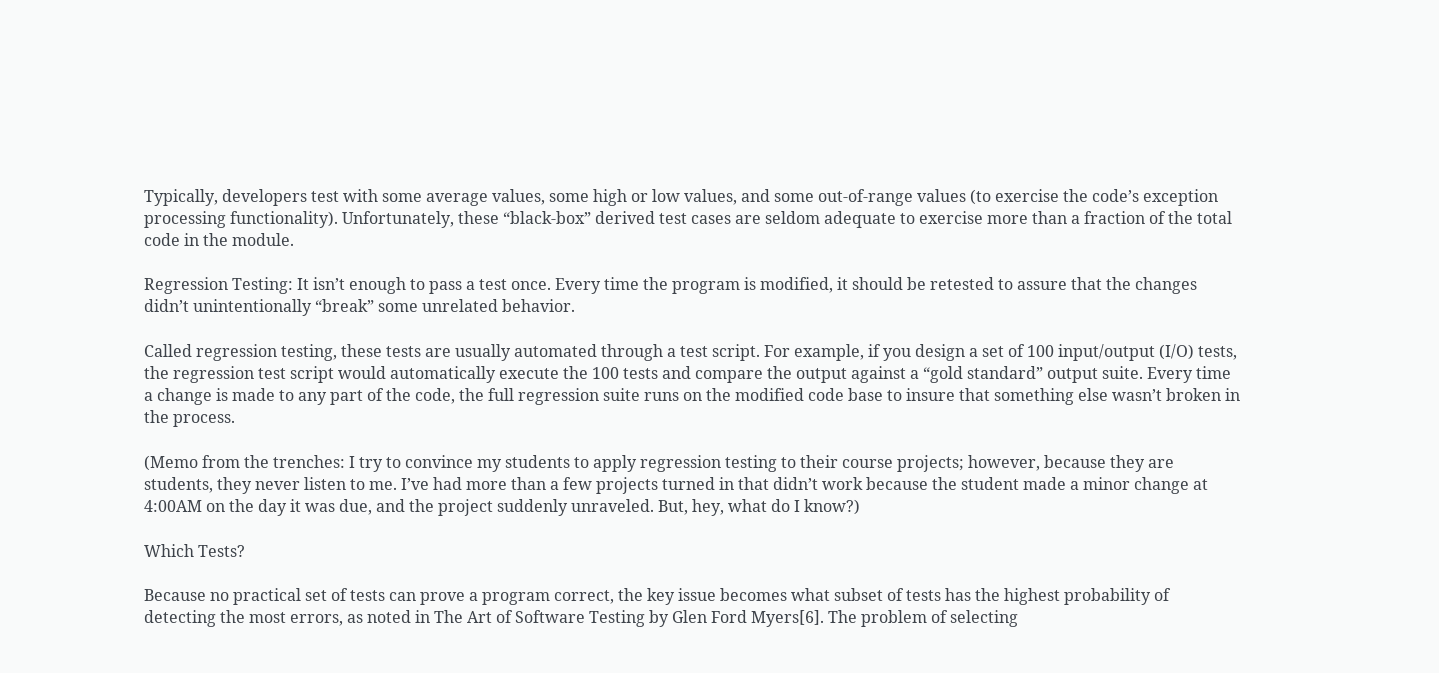Typically, developers test with some average values, some high or low values, and some out-of-range values (to exercise the code’s exception processing functionality). Unfortunately, these “black-box” derived test cases are seldom adequate to exercise more than a fraction of the total code in the module.

Regression Testing: It isn’t enough to pass a test once. Every time the program is modified, it should be retested to assure that the changes didn’t unintentionally “break” some unrelated behavior.

Called regression testing, these tests are usually automated through a test script. For example, if you design a set of 100 input/output (I/O) tests, the regression test script would automatically execute the 100 tests and compare the output against a “gold standard” output suite. Every time a change is made to any part of the code, the full regression suite runs on the modified code base to insure that something else wasn’t broken in the process.

(Memo from the trenches: I try to convince my students to apply regression testing to their course projects; however, because they are students, they never listen to me. I’ve had more than a few projects turned in that didn’t work because the student made a minor change at 4:00AM on the day it was due, and the project suddenly unraveled. But, hey, what do I know?)

Which Tests?

Because no practical set of tests can prove a program correct, the key issue becomes what subset of tests has the highest probability of detecting the most errors, as noted in The Art of Software Testing by Glen Ford Myers[6]. The problem of selecting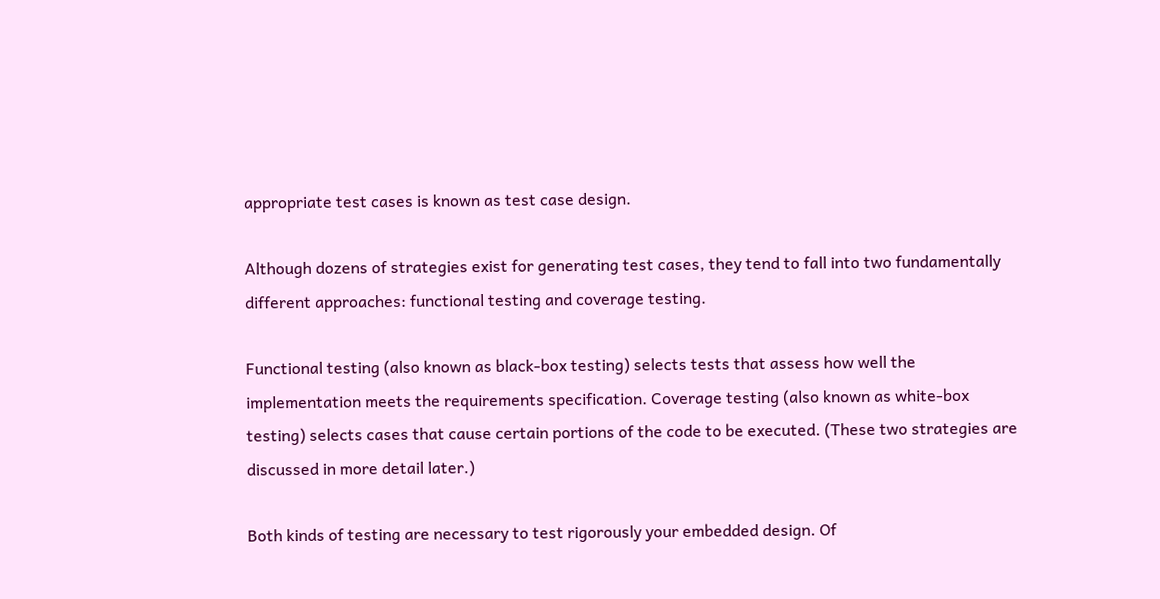appropriate test cases is known as test case design.

Although dozens of strategies exist for generating test cases, they tend to fall into two fundamentally different approaches: functional testing and coverage testing.

Functional testing (also known as black-box testing) selects tests that assess how well the implementation meets the requirements specification. Coverage testing (also known as white-box testing) selects cases that cause certain portions of the code to be executed. (These two strategies are discussed in more detail later.)

Both kinds of testing are necessary to test rigorously your embedded design. Of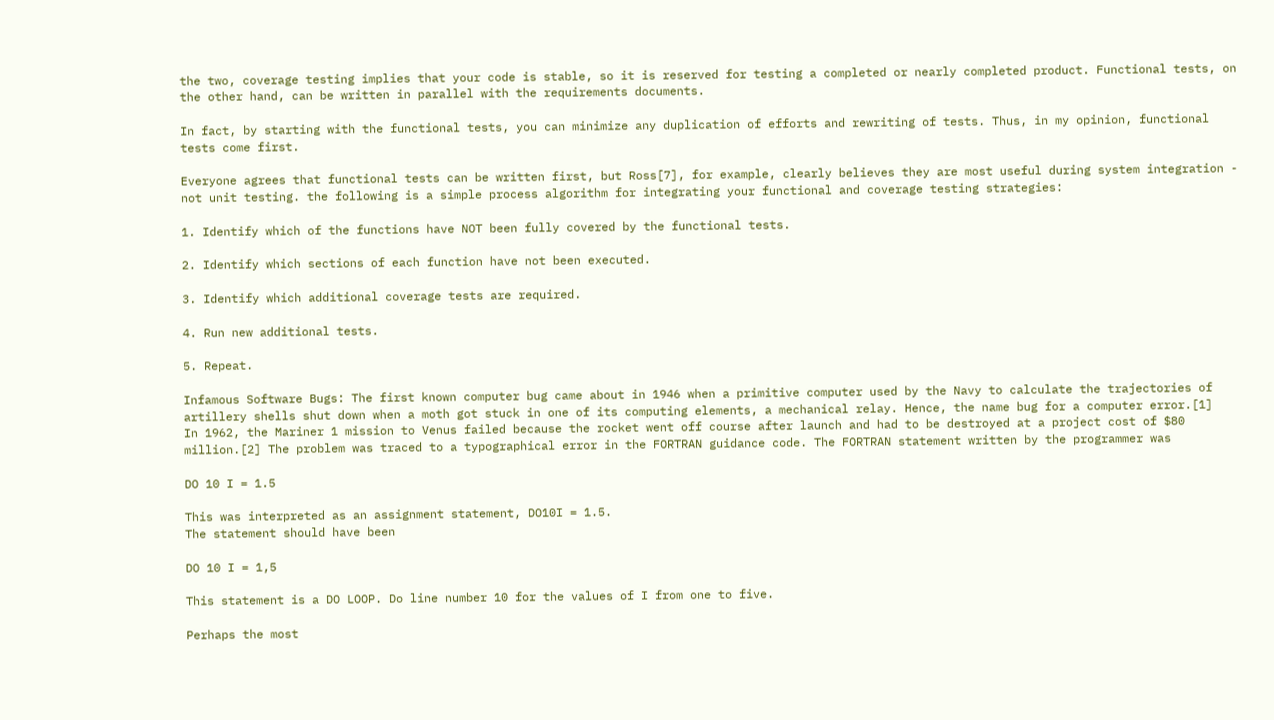the two, coverage testing implies that your code is stable, so it is reserved for testing a completed or nearly completed product. Functional tests, on the other hand, can be written in parallel with the requirements documents.

In fact, by starting with the functional tests, you can minimize any duplication of efforts and rewriting of tests. Thus, in my opinion, functional tests come first.

Everyone agrees that functional tests can be written first, but Ross[7], for example, clearly believes they are most useful during system integration - not unit testing. the following is a simple process algorithm for integrating your functional and coverage testing strategies:

1. Identify which of the functions have NOT been fully covered by the functional tests.

2. Identify which sections of each function have not been executed.

3. Identify which additional coverage tests are required.

4. Run new additional tests.

5. Repeat.

Infamous Software Bugs: The first known computer bug came about in 1946 when a primitive computer used by the Navy to calculate the trajectories of artillery shells shut down when a moth got stuck in one of its computing elements, a mechanical relay. Hence, the name bug for a computer error.[1]
In 1962, the Mariner 1 mission to Venus failed because the rocket went off course after launch and had to be destroyed at a project cost of $80 million.[2] The problem was traced to a typographical error in the FORTRAN guidance code. The FORTRAN statement written by the programmer was

DO 10 I = 1.5

This was interpreted as an assignment statement, DO10I = 1.5.
The statement should have been

DO 10 I = 1,5

This statement is a DO LOOP. Do line number 10 for the values of I from one to five.

Perhaps the most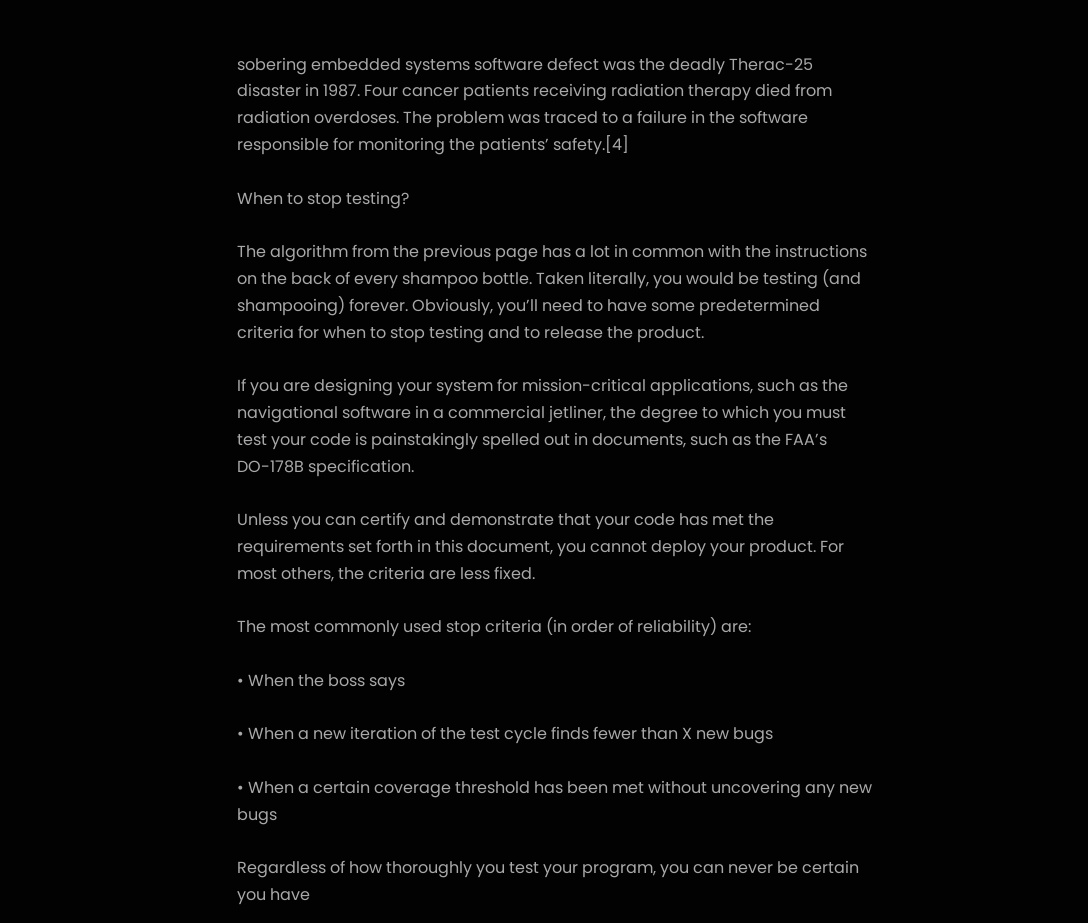sobering embedded systems software defect was the deadly Therac-25 disaster in 1987. Four cancer patients receiving radiation therapy died from radiation overdoses. The problem was traced to a failure in the software responsible for monitoring the patients’ safety.[4]

When to stop testing?

The algorithm from the previous page has a lot in common with the instructions on the back of every shampoo bottle. Taken literally, you would be testing (and shampooing) forever. Obviously, you’ll need to have some predetermined criteria for when to stop testing and to release the product.

If you are designing your system for mission-critical applications, such as the navigational software in a commercial jetliner, the degree to which you must test your code is painstakingly spelled out in documents, such as the FAA’s DO-178B specification.

Unless you can certify and demonstrate that your code has met the requirements set forth in this document, you cannot deploy your product. For most others, the criteria are less fixed.

The most commonly used stop criteria (in order of reliability) are:

• When the boss says

• When a new iteration of the test cycle finds fewer than X new bugs

• When a certain coverage threshold has been met without uncovering any new bugs

Regardless of how thoroughly you test your program, you can never be certain you have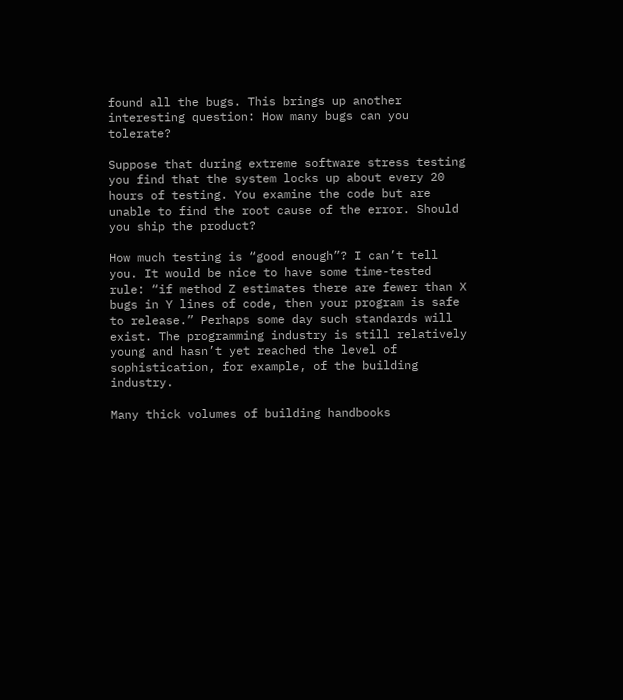found all the bugs. This brings up another interesting question: How many bugs can you tolerate?

Suppose that during extreme software stress testing you find that the system locks up about every 20 hours of testing. You examine the code but are unable to find the root cause of the error. Should you ship the product?

How much testing is “good enough”? I can’t tell you. It would be nice to have some time-tested rule: “if method Z estimates there are fewer than X bugs in Y lines of code, then your program is safe to release.” Perhaps some day such standards will exist. The programming industry is still relatively young and hasn’t yet reached the level of sophistication, for example, of the building industry.

Many thick volumes of building handbooks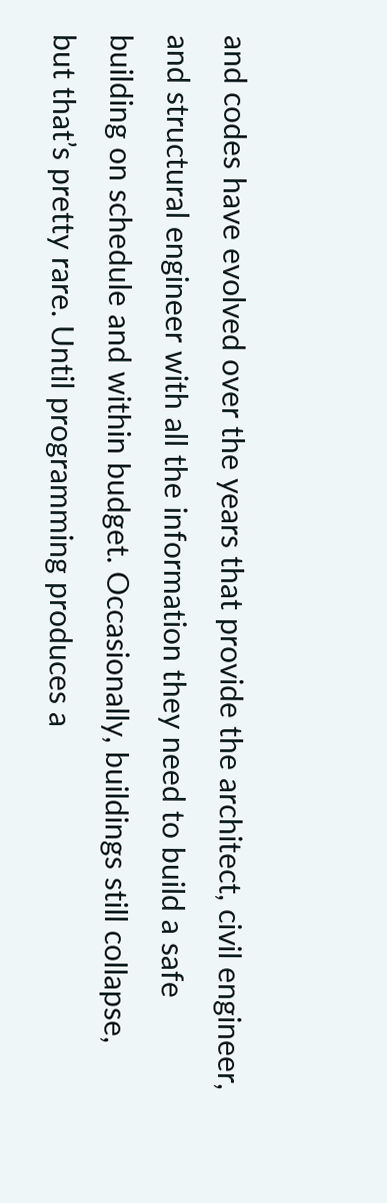and codes have evolved over the years that provide the architect, civil engineer, and structural engineer with all the information they need to build a safe building on schedule and within budget. Occasionally, buildings still collapse, but that’s pretty rare. Until programming produces a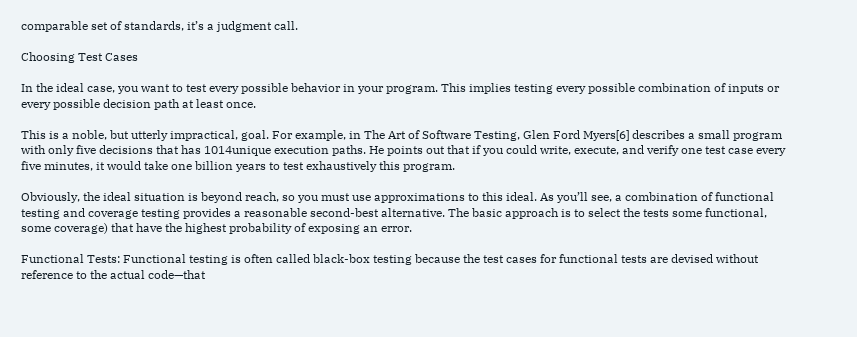comparable set of standards, it’s a judgment call.

Choosing Test Cases

In the ideal case, you want to test every possible behavior in your program. This implies testing every possible combination of inputs or every possible decision path at least once.

This is a noble, but utterly impractical, goal. For example, in The Art of Software Testing, Glen Ford Myers[6] describes a small program with only five decisions that has 1014unique execution paths. He points out that if you could write, execute, and verify one test case every five minutes, it would take one billion years to test exhaustively this program.

Obviously, the ideal situation is beyond reach, so you must use approximations to this ideal. As you’ll see, a combination of functional testing and coverage testing provides a reasonable second-best alternative. The basic approach is to select the tests some functional, some coverage) that have the highest probability of exposing an error.

Functional Tests: Functional testing is often called black-box testing because the test cases for functional tests are devised without reference to the actual code—that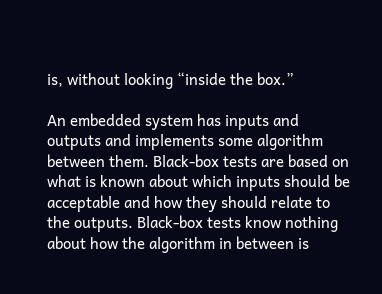is, without looking “inside the box.”

An embedded system has inputs and outputs and implements some algorithm between them. Black-box tests are based on what is known about which inputs should be acceptable and how they should relate to the outputs. Black-box tests know nothing about how the algorithm in between is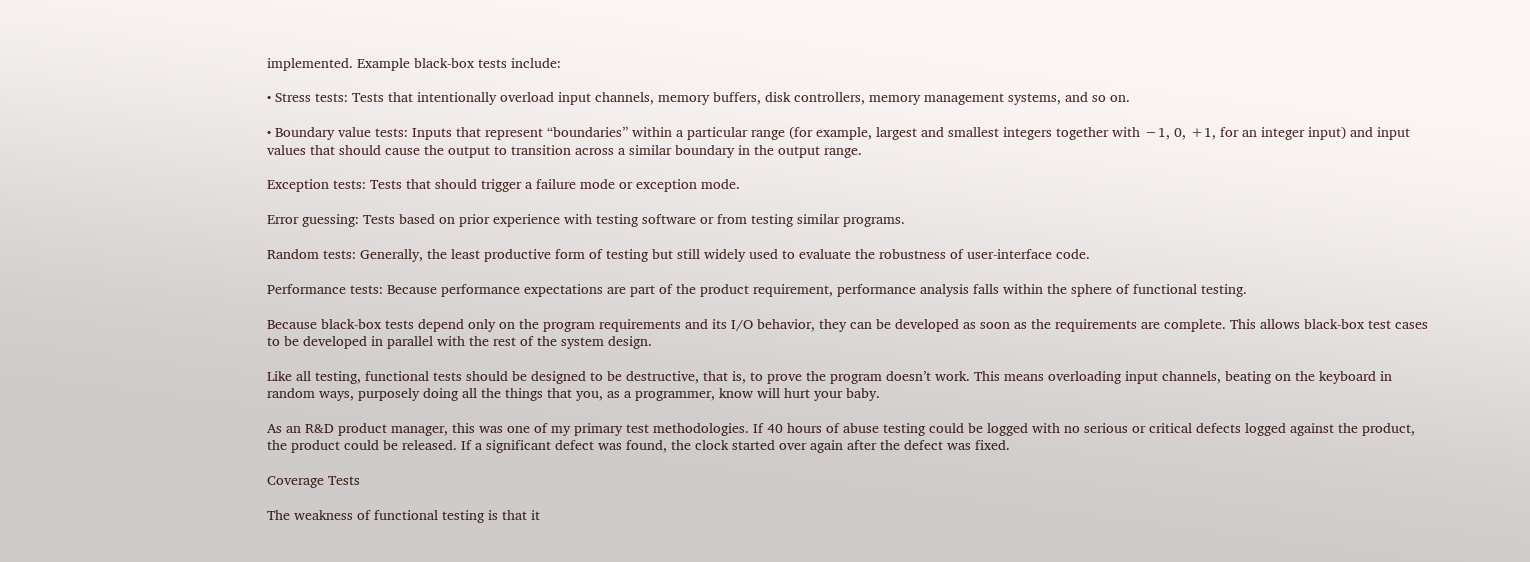implemented. Example black-box tests include:

• Stress tests: Tests that intentionally overload input channels, memory buffers, disk controllers, memory management systems, and so on.

• Boundary value tests: Inputs that represent “boundaries” within a particular range (for example, largest and smallest integers together with −1, 0, +1, for an integer input) and input values that should cause the output to transition across a similar boundary in the output range.

Exception tests: Tests that should trigger a failure mode or exception mode.

Error guessing: Tests based on prior experience with testing software or from testing similar programs.

Random tests: Generally, the least productive form of testing but still widely used to evaluate the robustness of user-interface code.

Performance tests: Because performance expectations are part of the product requirement, performance analysis falls within the sphere of functional testing.

Because black-box tests depend only on the program requirements and its I/O behavior, they can be developed as soon as the requirements are complete. This allows black-box test cases to be developed in parallel with the rest of the system design.

Like all testing, functional tests should be designed to be destructive, that is, to prove the program doesn’t work. This means overloading input channels, beating on the keyboard in random ways, purposely doing all the things that you, as a programmer, know will hurt your baby.

As an R&D product manager, this was one of my primary test methodologies. If 40 hours of abuse testing could be logged with no serious or critical defects logged against the product, the product could be released. If a significant defect was found, the clock started over again after the defect was fixed.

Coverage Tests

The weakness of functional testing is that it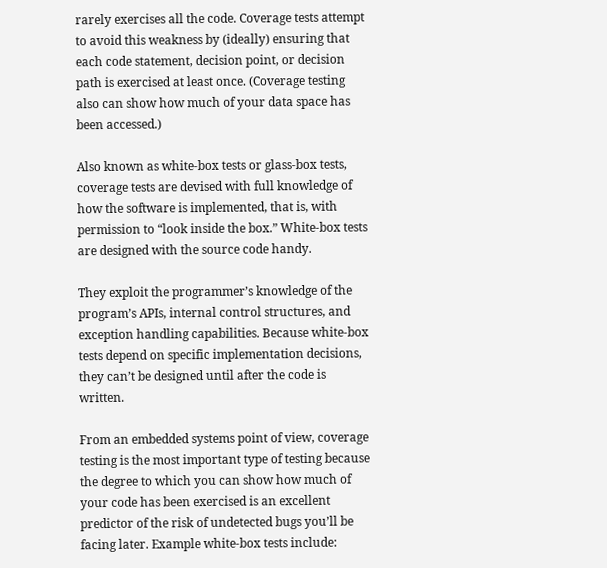rarely exercises all the code. Coverage tests attempt to avoid this weakness by (ideally) ensuring that each code statement, decision point, or decision path is exercised at least once. (Coverage testing also can show how much of your data space has been accessed.)

Also known as white-box tests or glass-box tests, coverage tests are devised with full knowledge of how the software is implemented, that is, with permission to “look inside the box.” White-box tests are designed with the source code handy.

They exploit the programmer’s knowledge of the program’s APIs, internal control structures, and exception handling capabilities. Because white-box tests depend on specific implementation decisions, they can’t be designed until after the code is written.

From an embedded systems point of view, coverage testing is the most important type of testing because the degree to which you can show how much of your code has been exercised is an excellent predictor of the risk of undetected bugs you’ll be facing later. Example white-box tests include: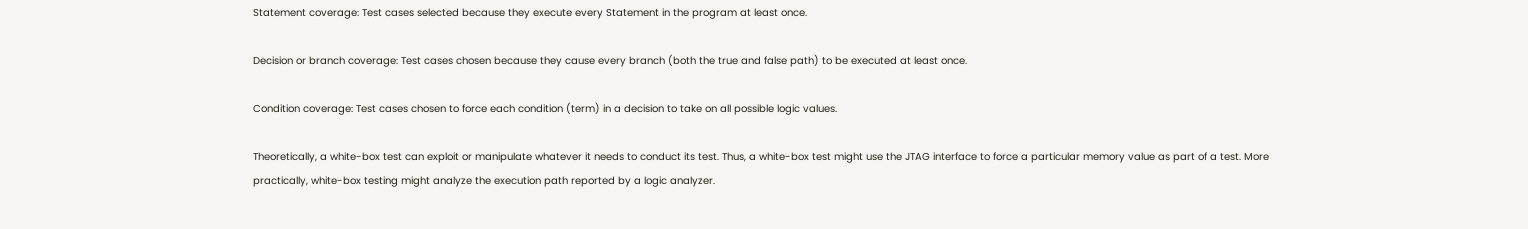Statement coverage: Test cases selected because they execute every Statement in the program at least once.

Decision or branch coverage: Test cases chosen because they cause every branch (both the true and false path) to be executed at least once.

Condition coverage: Test cases chosen to force each condition (term) in a decision to take on all possible logic values.

Theoretically, a white-box test can exploit or manipulate whatever it needs to conduct its test. Thus, a white-box test might use the JTAG interface to force a particular memory value as part of a test. More practically, white-box testing might analyze the execution path reported by a logic analyzer.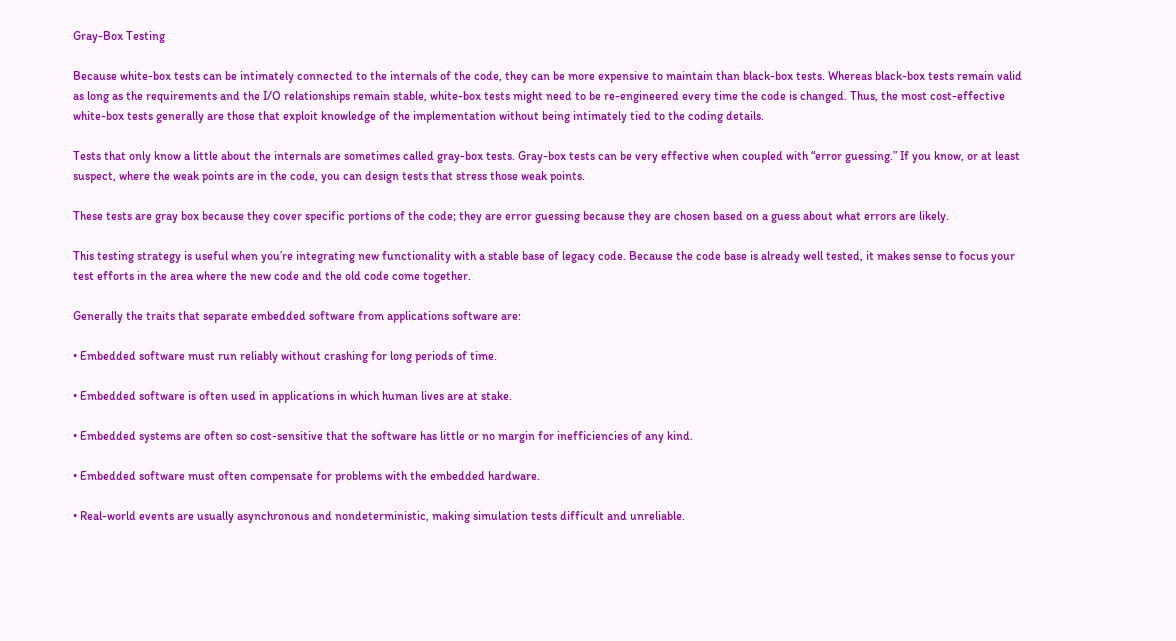Gray-Box Testing

Because white-box tests can be intimately connected to the internals of the code, they can be more expensive to maintain than black-box tests. Whereas black-box tests remain valid as long as the requirements and the I/O relationships remain stable, white-box tests might need to be re-engineered every time the code is changed. Thus, the most cost-effective white-box tests generally are those that exploit knowledge of the implementation without being intimately tied to the coding details.

Tests that only know a little about the internals are sometimes called gray-box tests. Gray-box tests can be very effective when coupled with “error guessing.” If you know, or at least suspect, where the weak points are in the code, you can design tests that stress those weak points.

These tests are gray box because they cover specific portions of the code; they are error guessing because they are chosen based on a guess about what errors are likely.

This testing strategy is useful when you’re integrating new functionality with a stable base of legacy code. Because the code base is already well tested, it makes sense to focus your test efforts in the area where the new code and the old code come together.

Generally the traits that separate embedded software from applications software are:

• Embedded software must run reliably without crashing for long periods of time.

• Embedded software is often used in applications in which human lives are at stake.

• Embedded systems are often so cost-sensitive that the software has little or no margin for inefficiencies of any kind.

• Embedded software must often compensate for problems with the embedded hardware.

• Real-world events are usually asynchronous and nondeterministic, making simulation tests difficult and unreliable.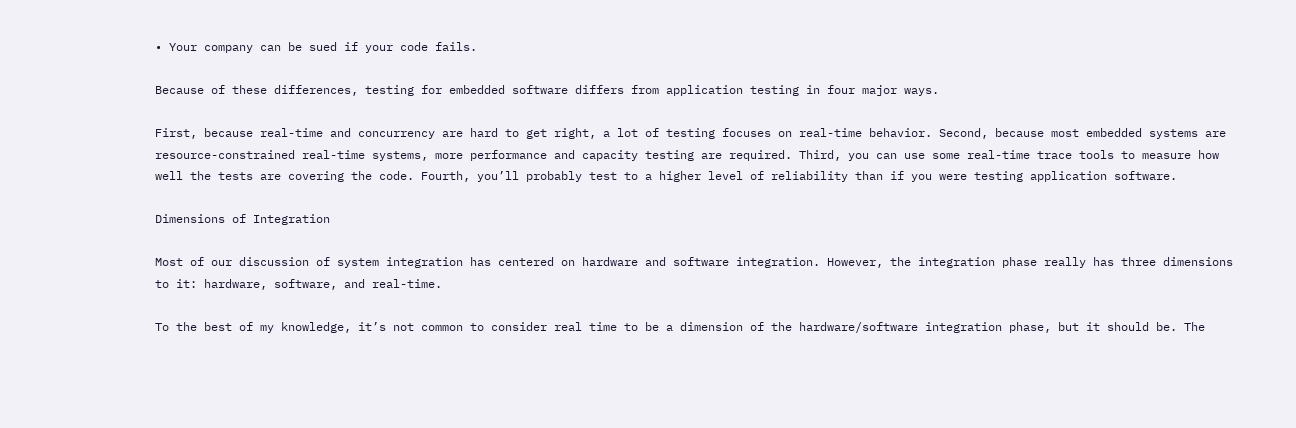• Your company can be sued if your code fails.

Because of these differences, testing for embedded software differs from application testing in four major ways.

First, because real-time and concurrency are hard to get right, a lot of testing focuses on real-time behavior. Second, because most embedded systems are resource-constrained real-time systems, more performance and capacity testing are required. Third, you can use some real-time trace tools to measure how well the tests are covering the code. Fourth, you’ll probably test to a higher level of reliability than if you were testing application software.

Dimensions of Integration

Most of our discussion of system integration has centered on hardware and software integration. However, the integration phase really has three dimensions to it: hardware, software, and real-time.

To the best of my knowledge, it’s not common to consider real time to be a dimension of the hardware/software integration phase, but it should be. The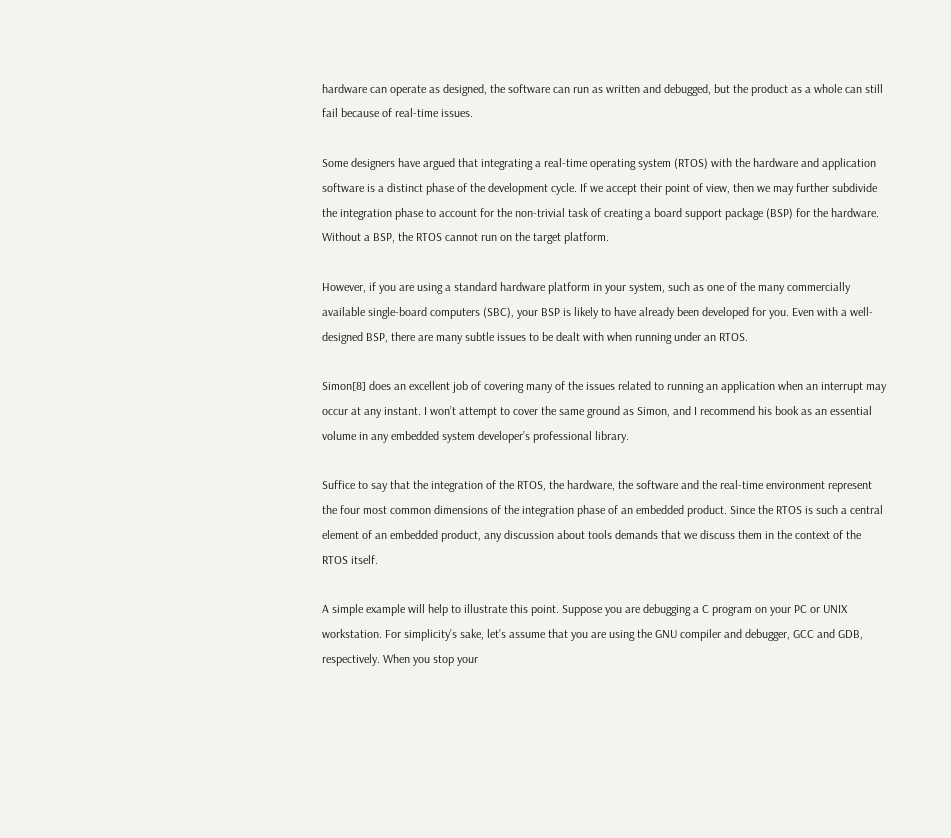hardware can operate as designed, the software can run as written and debugged, but the product as a whole can still fail because of real-time issues.

Some designers have argued that integrating a real-time operating system (RTOS) with the hardware and application software is a distinct phase of the development cycle. If we accept their point of view, then we may further subdivide the integration phase to account for the non-trivial task of creating a board support package (BSP) for the hardware. Without a BSP, the RTOS cannot run on the target platform.

However, if you are using a standard hardware platform in your system, such as one of the many commercially available single-board computers (SBC), your BSP is likely to have already been developed for you. Even with a well-designed BSP, there are many subtle issues to be dealt with when running under an RTOS.

Simon[8] does an excellent job of covering many of the issues related to running an application when an interrupt may occur at any instant. I won’t attempt to cover the same ground as Simon, and I recommend his book as an essential volume in any embedded system developer’s professional library.

Suffice to say that the integration of the RTOS, the hardware, the software and the real-time environment represent the four most common dimensions of the integration phase of an embedded product. Since the RTOS is such a central element of an embedded product, any discussion about tools demands that we discuss them in the context of the RTOS itself.

A simple example will help to illustrate this point. Suppose you are debugging a C program on your PC or UNIX workstation. For simplicity’s sake, let’s assume that you are using the GNU compiler and debugger, GCC and GDB, respectively. When you stop your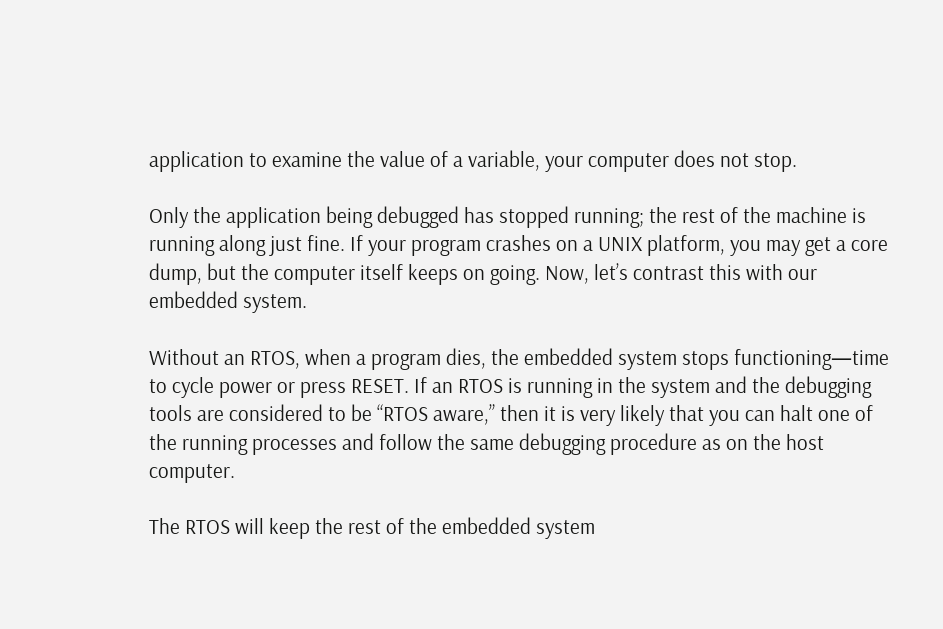application to examine the value of a variable, your computer does not stop.

Only the application being debugged has stopped running; the rest of the machine is running along just fine. If your program crashes on a UNIX platform, you may get a core dump, but the computer itself keeps on going. Now, let’s contrast this with our embedded system.

Without an RTOS, when a program dies, the embedded system stops functioning—time to cycle power or press RESET. If an RTOS is running in the system and the debugging tools are considered to be “RTOS aware,” then it is very likely that you can halt one of the running processes and follow the same debugging procedure as on the host computer.

The RTOS will keep the rest of the embedded system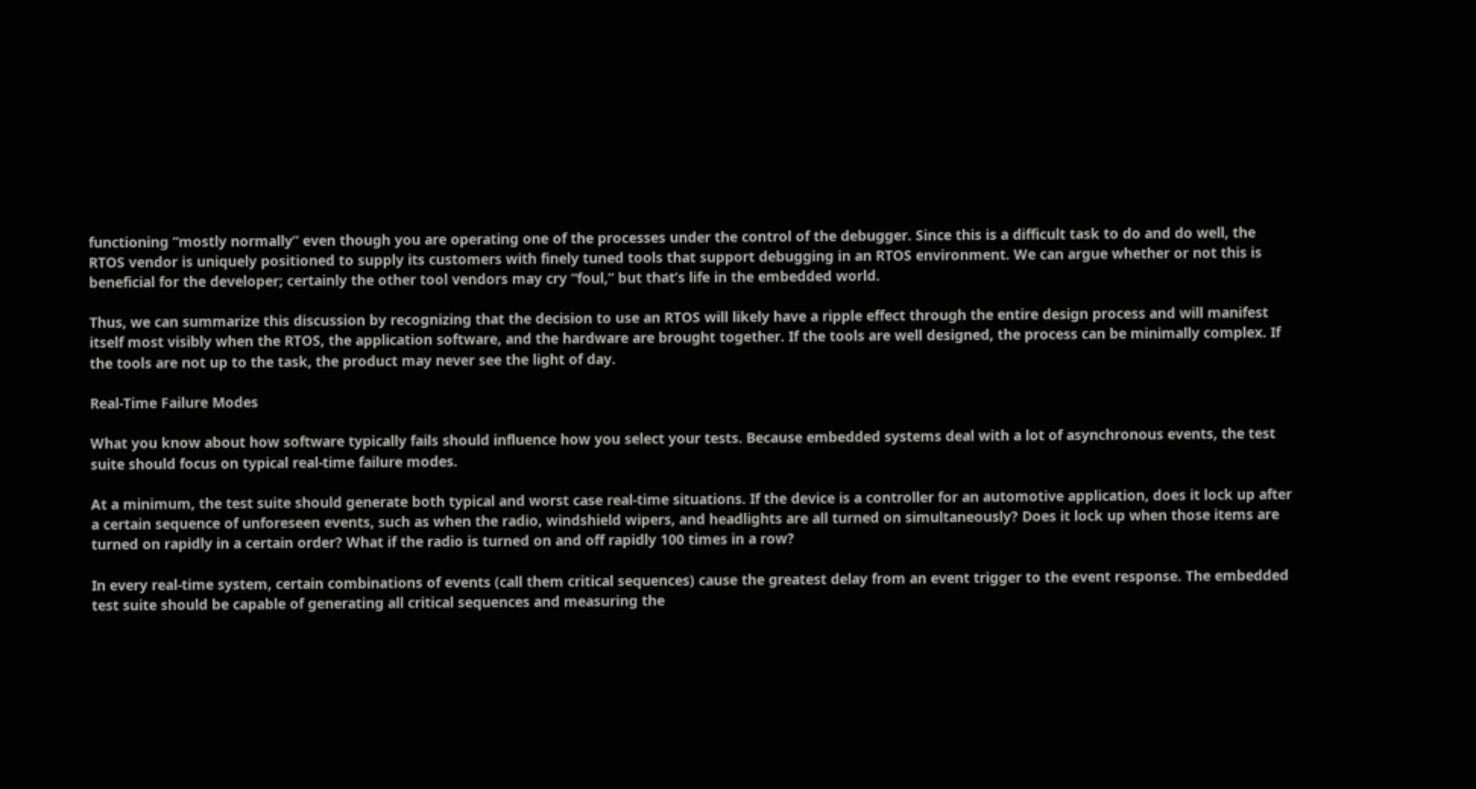functioning “mostly normally” even though you are operating one of the processes under the control of the debugger. Since this is a difficult task to do and do well, the RTOS vendor is uniquely positioned to supply its customers with finely tuned tools that support debugging in an RTOS environment. We can argue whether or not this is beneficial for the developer; certainly the other tool vendors may cry “foul,” but that’s life in the embedded world.

Thus, we can summarize this discussion by recognizing that the decision to use an RTOS will likely have a ripple effect through the entire design process and will manifest itself most visibly when the RTOS, the application software, and the hardware are brought together. If the tools are well designed, the process can be minimally complex. If the tools are not up to the task, the product may never see the light of day.

Real-Time Failure Modes

What you know about how software typically fails should influence how you select your tests. Because embedded systems deal with a lot of asynchronous events, the test suite should focus on typical real-time failure modes.

At a minimum, the test suite should generate both typical and worst case real-time situations. If the device is a controller for an automotive application, does it lock up after a certain sequence of unforeseen events, such as when the radio, windshield wipers, and headlights are all turned on simultaneously? Does it lock up when those items are turned on rapidly in a certain order? What if the radio is turned on and off rapidly 100 times in a row?

In every real-time system, certain combinations of events (call them critical sequences) cause the greatest delay from an event trigger to the event response. The embedded test suite should be capable of generating all critical sequences and measuring the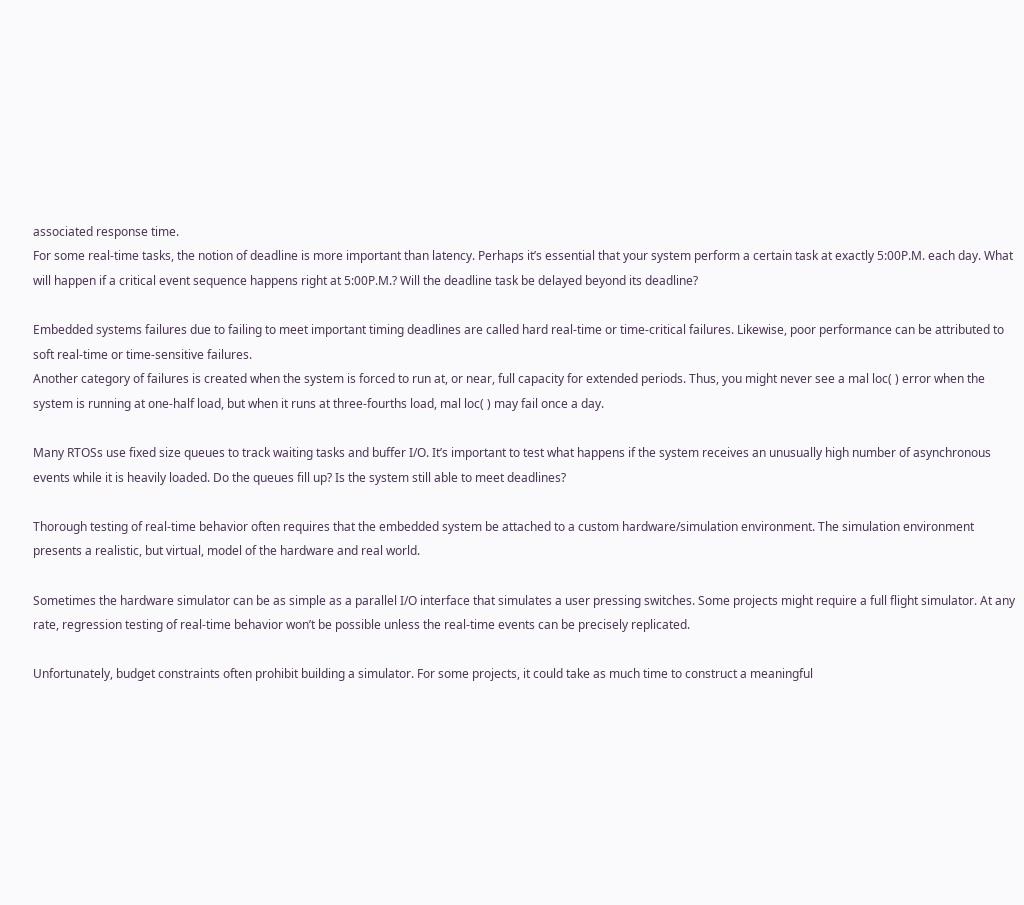associated response time.
For some real-time tasks, the notion of deadline is more important than latency. Perhaps it’s essential that your system perform a certain task at exactly 5:00P.M. each day. What will happen if a critical event sequence happens right at 5:00P.M.? Will the deadline task be delayed beyond its deadline?

Embedded systems failures due to failing to meet important timing deadlines are called hard real-time or time-critical failures. Likewise, poor performance can be attributed to soft real-time or time-sensitive failures.
Another category of failures is created when the system is forced to run at, or near, full capacity for extended periods. Thus, you might never see a mal loc( ) error when the system is running at one-half load, but when it runs at three-fourths load, mal loc( ) may fail once a day.

Many RTOSs use fixed size queues to track waiting tasks and buffer I/O. It’s important to test what happens if the system receives an unusually high number of asynchronous events while it is heavily loaded. Do the queues fill up? Is the system still able to meet deadlines?

Thorough testing of real-time behavior often requires that the embedded system be attached to a custom hardware/simulation environment. The simulation environment presents a realistic, but virtual, model of the hardware and real world.

Sometimes the hardware simulator can be as simple as a parallel I/O interface that simulates a user pressing switches. Some projects might require a full flight simulator. At any rate, regression testing of real-time behavior won’t be possible unless the real-time events can be precisely replicated.

Unfortunately, budget constraints often prohibit building a simulator. For some projects, it could take as much time to construct a meaningful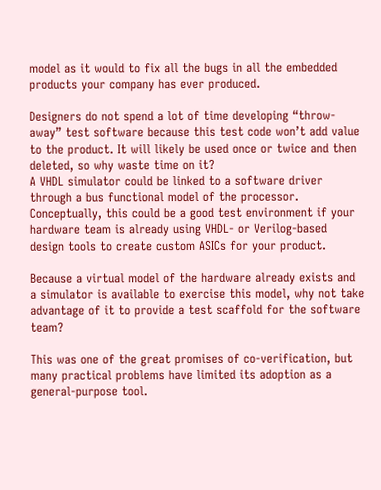model as it would to fix all the bugs in all the embedded products your company has ever produced.

Designers do not spend a lot of time developing “throw-away” test software because this test code won’t add value to the product. It will likely be used once or twice and then deleted, so why waste time on it?
A VHDL simulator could be linked to a software driver through a bus functional model of the processor. Conceptually, this could be a good test environment if your hardware team is already using VHDL- or Verilog-based design tools to create custom ASICs for your product.

Because a virtual model of the hardware already exists and a simulator is available to exercise this model, why not take advantage of it to provide a test scaffold for the software team?

This was one of the great promises of co-verification, but many practical problems have limited its adoption as a general-purpose tool.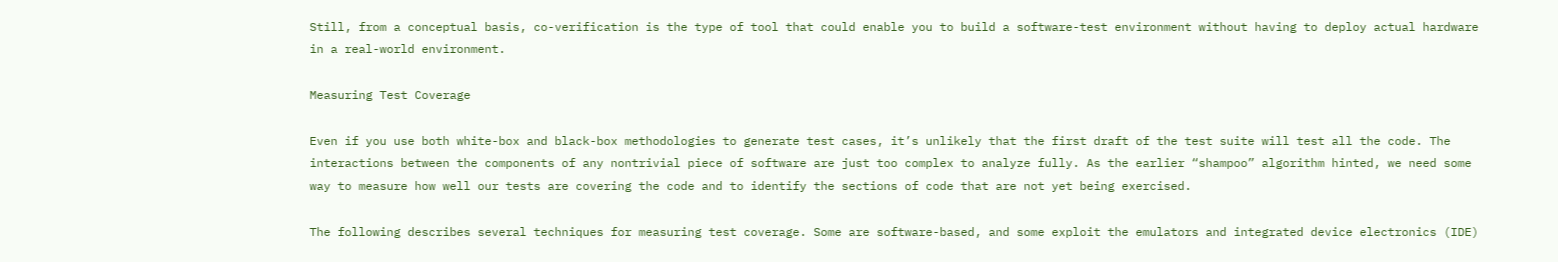Still, from a conceptual basis, co-verification is the type of tool that could enable you to build a software-test environment without having to deploy actual hardware in a real-world environment.

Measuring Test Coverage

Even if you use both white-box and black-box methodologies to generate test cases, it’s unlikely that the first draft of the test suite will test all the code. The interactions between the components of any nontrivial piece of software are just too complex to analyze fully. As the earlier “shampoo” algorithm hinted, we need some way to measure how well our tests are covering the code and to identify the sections of code that are not yet being exercised.

The following describes several techniques for measuring test coverage. Some are software-based, and some exploit the emulators and integrated device electronics (IDE)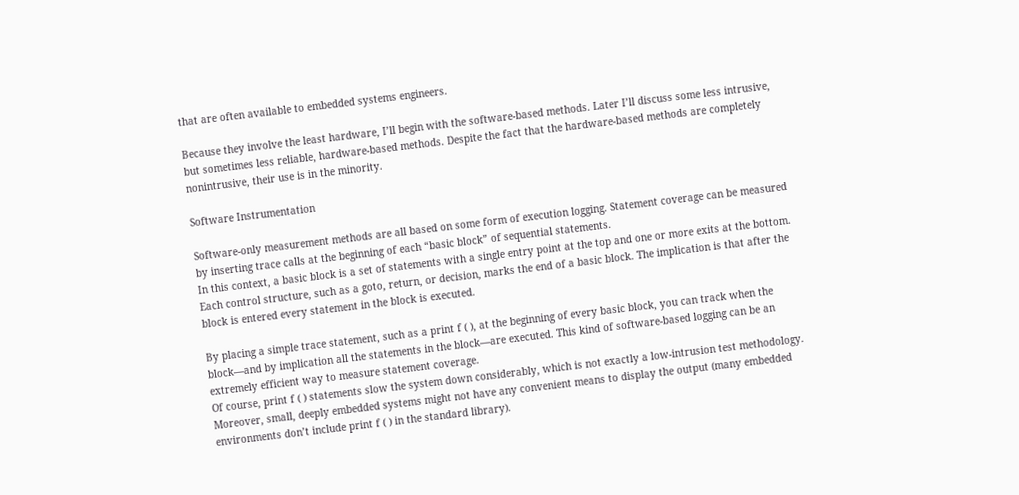that are often available to embedded systems engineers.

Because they involve the least hardware, I’ll begin with the software-based methods. Later I’ll discuss some less intrusive, but sometimes less reliable, hardware-based methods. Despite the fact that the hardware-based methods are completely nonintrusive, their use is in the minority.

Software Instrumentation

Software-only measurement methods are all based on some form of execution logging. Statement coverage can be measured by inserting trace calls at the beginning of each “basic block” of sequential statements.
In this context, a basic block is a set of statements with a single entry point at the top and one or more exits at the bottom. Each control structure, such as a goto, return, or decision, marks the end of a basic block. The implication is that after the block is entered every statement in the block is executed.

By placing a simple trace statement, such as a print f ( ), at the beginning of every basic block, you can track when the block—and by implication all the statements in the block—are executed. This kind of software-based logging can be an extremely efficient way to measure statement coverage.
Of course, print f ( ) statements slow the system down considerably, which is not exactly a low-intrusion test methodology. Moreover, small, deeply embedded systems might not have any convenient means to display the output (many embedded environments don’t include print f ( ) in the standard library).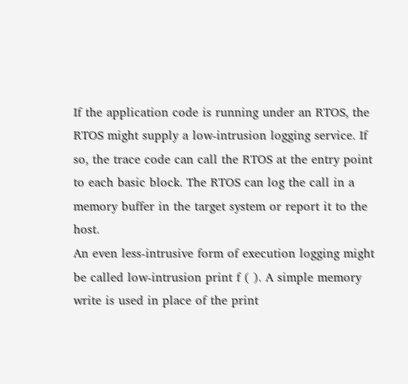If the application code is running under an RTOS, the RTOS might supply a low-intrusion logging service. If so, the trace code can call the RTOS at the entry point to each basic block. The RTOS can log the call in a memory buffer in the target system or report it to the host.
An even less-intrusive form of execution logging might be called low-intrusion print f ( ). A simple memory write is used in place of the print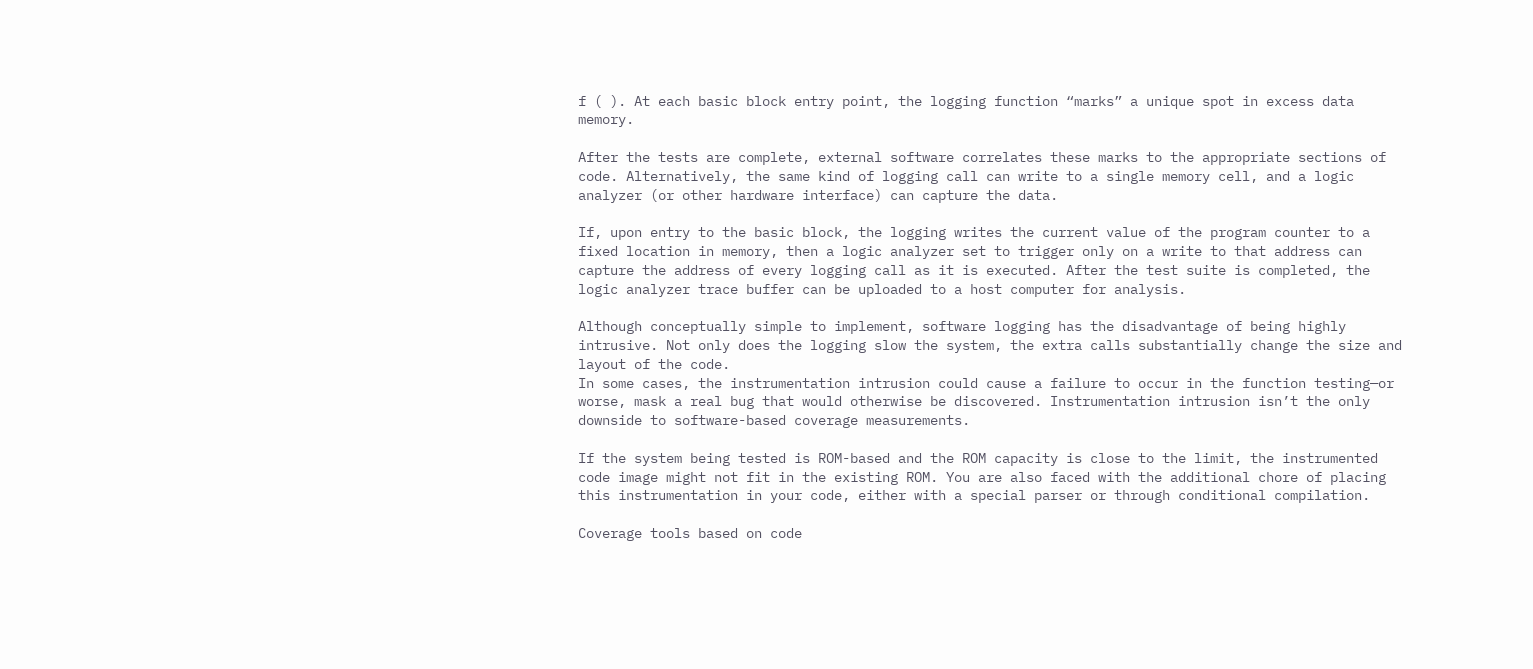f ( ). At each basic block entry point, the logging function “marks” a unique spot in excess data memory.

After the tests are complete, external software correlates these marks to the appropriate sections of code. Alternatively, the same kind of logging call can write to a single memory cell, and a logic analyzer (or other hardware interface) can capture the data.

If, upon entry to the basic block, the logging writes the current value of the program counter to a fixed location in memory, then a logic analyzer set to trigger only on a write to that address can capture the address of every logging call as it is executed. After the test suite is completed, the logic analyzer trace buffer can be uploaded to a host computer for analysis.

Although conceptually simple to implement, software logging has the disadvantage of being highly intrusive. Not only does the logging slow the system, the extra calls substantially change the size and layout of the code.
In some cases, the instrumentation intrusion could cause a failure to occur in the function testing—or worse, mask a real bug that would otherwise be discovered. Instrumentation intrusion isn’t the only downside to software-based coverage measurements.

If the system being tested is ROM-based and the ROM capacity is close to the limit, the instrumented code image might not fit in the existing ROM. You are also faced with the additional chore of placing this instrumentation in your code, either with a special parser or through conditional compilation.

Coverage tools based on code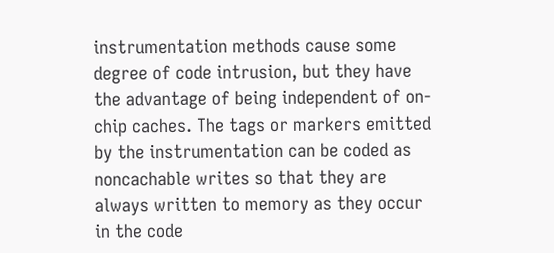instrumentation methods cause some degree of code intrusion, but they have the advantage of being independent of on-chip caches. The tags or markers emitted by the instrumentation can be coded as noncachable writes so that they are always written to memory as they occur in the code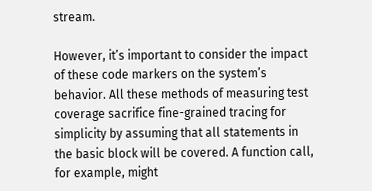stream.

However, it’s important to consider the impact of these code markers on the system’s behavior. All these methods of measuring test coverage sacrifice fine-grained tracing for simplicity by assuming that all statements in the basic block will be covered. A function call, for example, might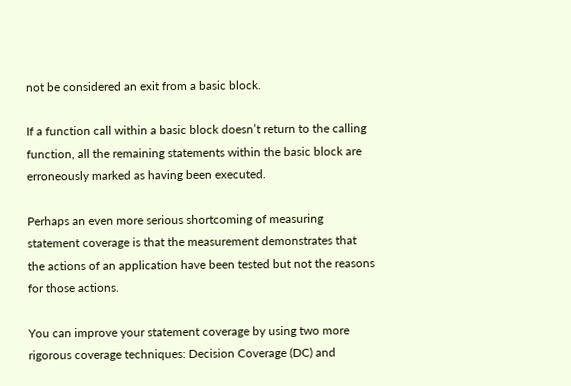not be considered an exit from a basic block.

If a function call within a basic block doesn’t return to the calling function, all the remaining statements within the basic block are erroneously marked as having been executed.

Perhaps an even more serious shortcoming of measuring statement coverage is that the measurement demonstrates that the actions of an application have been tested but not the reasons for those actions.

You can improve your statement coverage by using two more rigorous coverage techniques: Decision Coverage (DC) and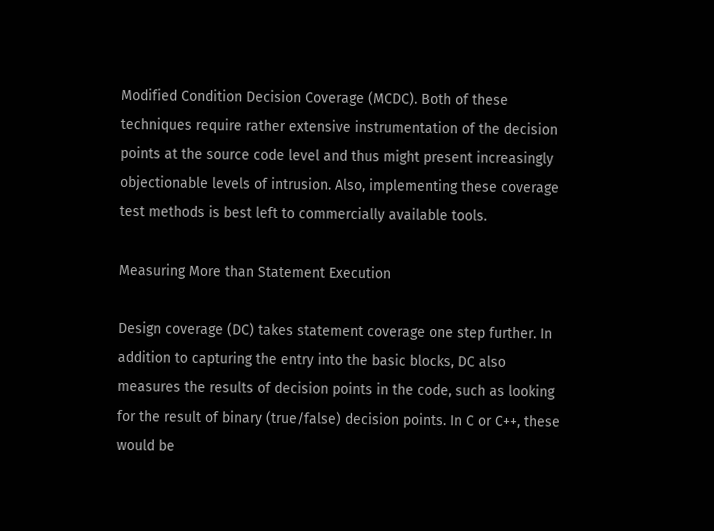Modified Condition Decision Coverage (MCDC). Both of these techniques require rather extensive instrumentation of the decision points at the source code level and thus might present increasingly objectionable levels of intrusion. Also, implementing these coverage test methods is best left to commercially available tools.

Measuring More than Statement Execution

Design coverage (DC) takes statement coverage one step further. In addition to capturing the entry into the basic blocks, DC also measures the results of decision points in the code, such as looking for the result of binary (true/false) decision points. In C or C++, these would be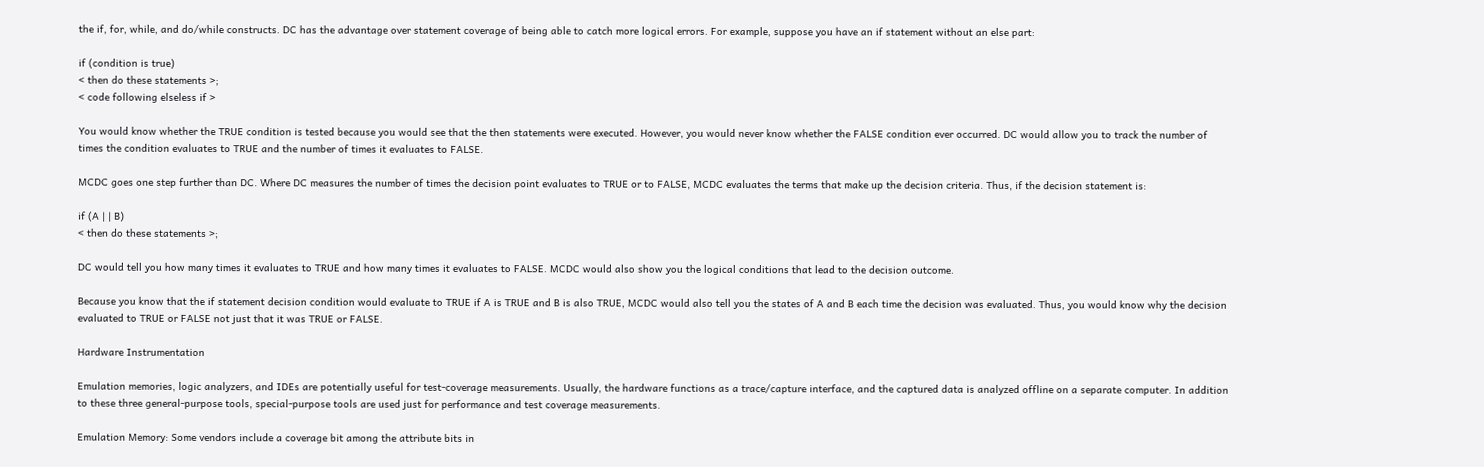the if, for, while, and do/while constructs. DC has the advantage over statement coverage of being able to catch more logical errors. For example, suppose you have an if statement without an else part:

if (condition is true)
< then do these statements >;
< code following elseless if >

You would know whether the TRUE condition is tested because you would see that the then statements were executed. However, you would never know whether the FALSE condition ever occurred. DC would allow you to track the number of times the condition evaluates to TRUE and the number of times it evaluates to FALSE.

MCDC goes one step further than DC. Where DC measures the number of times the decision point evaluates to TRUE or to FALSE, MCDC evaluates the terms that make up the decision criteria. Thus, if the decision statement is:

if (A | | B)
< then do these statements >;

DC would tell you how many times it evaluates to TRUE and how many times it evaluates to FALSE. MCDC would also show you the logical conditions that lead to the decision outcome.

Because you know that the if statement decision condition would evaluate to TRUE if A is TRUE and B is also TRUE, MCDC would also tell you the states of A and B each time the decision was evaluated. Thus, you would know why the decision evaluated to TRUE or FALSE not just that it was TRUE or FALSE.

Hardware Instrumentation

Emulation memories, logic analyzers, and IDEs are potentially useful for test-coverage measurements. Usually, the hardware functions as a trace/capture interface, and the captured data is analyzed offline on a separate computer. In addition to these three general-purpose tools, special-purpose tools are used just for performance and test coverage measurements.

Emulation Memory: Some vendors include a coverage bit among the attribute bits in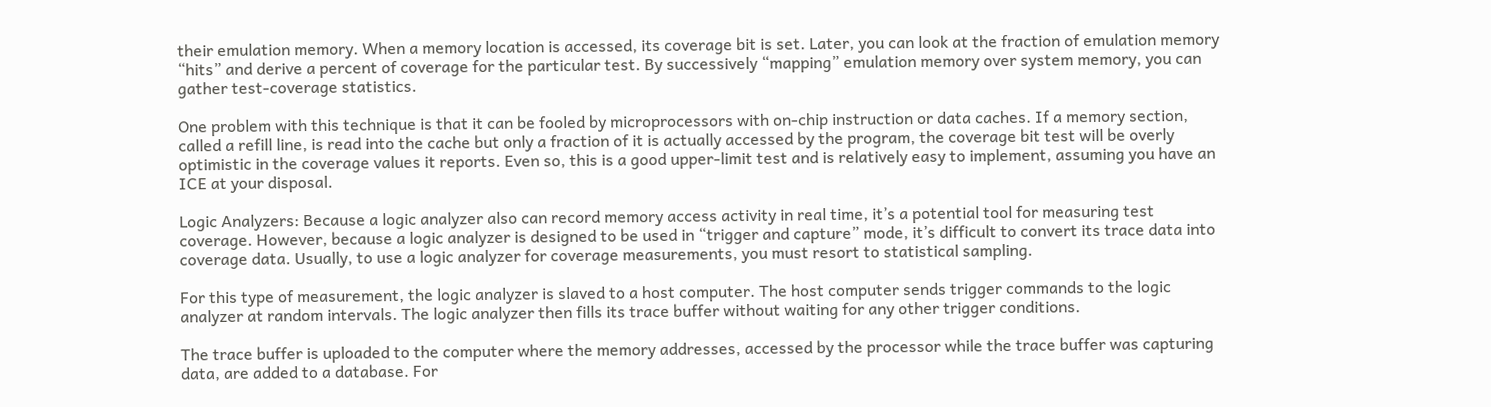their emulation memory. When a memory location is accessed, its coverage bit is set. Later, you can look at the fraction of emulation memory “hits” and derive a percent of coverage for the particular test. By successively “mapping” emulation memory over system memory, you can gather test-coverage statistics.

One problem with this technique is that it can be fooled by microprocessors with on-chip instruction or data caches. If a memory section, called a refill line, is read into the cache but only a fraction of it is actually accessed by the program, the coverage bit test will be overly optimistic in the coverage values it reports. Even so, this is a good upper-limit test and is relatively easy to implement, assuming you have an ICE at your disposal.

Logic Analyzers: Because a logic analyzer also can record memory access activity in real time, it’s a potential tool for measuring test coverage. However, because a logic analyzer is designed to be used in “trigger and capture” mode, it’s difficult to convert its trace data into coverage data. Usually, to use a logic analyzer for coverage measurements, you must resort to statistical sampling.

For this type of measurement, the logic analyzer is slaved to a host computer. The host computer sends trigger commands to the logic analyzer at random intervals. The logic analyzer then fills its trace buffer without waiting for any other trigger conditions.

The trace buffer is uploaded to the computer where the memory addresses, accessed by the processor while the trace buffer was capturing data, are added to a database. For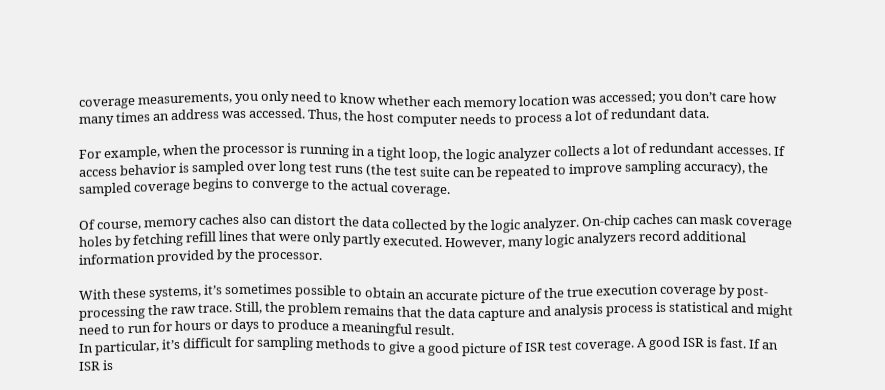coverage measurements, you only need to know whether each memory location was accessed; you don’t care how many times an address was accessed. Thus, the host computer needs to process a lot of redundant data.

For example, when the processor is running in a tight loop, the logic analyzer collects a lot of redundant accesses. If access behavior is sampled over long test runs (the test suite can be repeated to improve sampling accuracy), the sampled coverage begins to converge to the actual coverage.

Of course, memory caches also can distort the data collected by the logic analyzer. On-chip caches can mask coverage holes by fetching refill lines that were only partly executed. However, many logic analyzers record additional information provided by the processor.

With these systems, it’s sometimes possible to obtain an accurate picture of the true execution coverage by post-processing the raw trace. Still, the problem remains that the data capture and analysis process is statistical and might need to run for hours or days to produce a meaningful result.
In particular, it’s difficult for sampling methods to give a good picture of ISR test coverage. A good ISR is fast. If an ISR is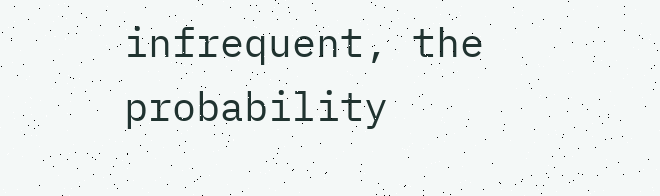infrequent, the probability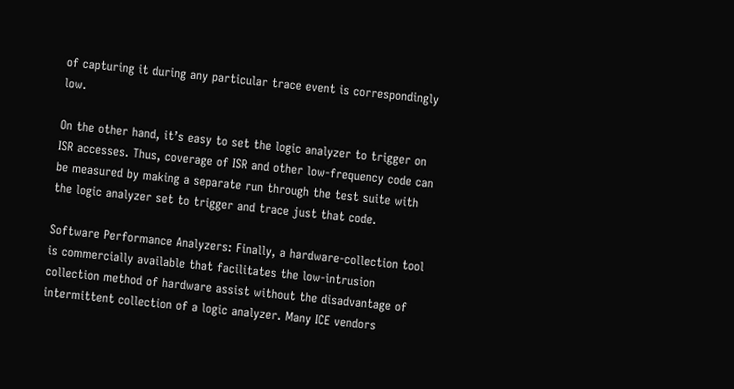of capturing it during any particular trace event is correspondingly low.

On the other hand, it’s easy to set the logic analyzer to trigger on ISR accesses. Thus, coverage of ISR and other low-frequency code can be measured by making a separate run through the test suite with the logic analyzer set to trigger and trace just that code.

Software Performance Analyzers: Finally, a hardware-collection tool is commercially available that facilitates the low-intrusion collection method of hardware assist without the disadvantage of intermittent collection of a logic analyzer. Many ICE vendors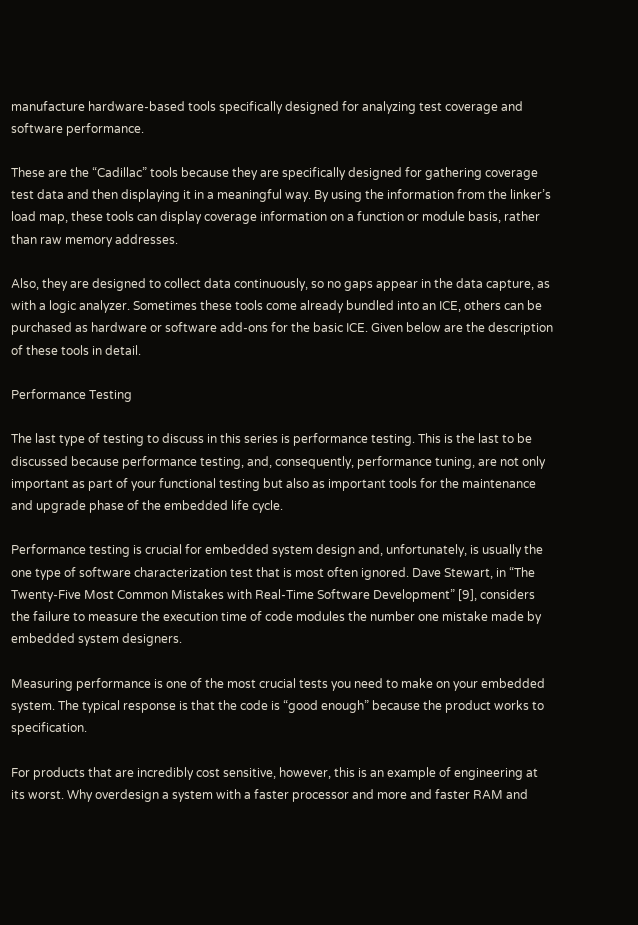manufacture hardware-based tools specifically designed for analyzing test coverage and software performance.

These are the “Cadillac” tools because they are specifically designed for gathering coverage test data and then displaying it in a meaningful way. By using the information from the linker’s load map, these tools can display coverage information on a function or module basis, rather than raw memory addresses.

Also, they are designed to collect data continuously, so no gaps appear in the data capture, as with a logic analyzer. Sometimes these tools come already bundled into an ICE, others can be purchased as hardware or software add-ons for the basic ICE. Given below are the description of these tools in detail.

Performance Testing

The last type of testing to discuss in this series is performance testing. This is the last to be discussed because performance testing, and, consequently, performance tuning, are not only important as part of your functional testing but also as important tools for the maintenance and upgrade phase of the embedded life cycle.

Performance testing is crucial for embedded system design and, unfortunately, is usually the one type of software characterization test that is most often ignored. Dave Stewart, in “The Twenty-Five Most Common Mistakes with Real-Time Software Development” [9], considers the failure to measure the execution time of code modules the number one mistake made by embedded system designers.

Measuring performance is one of the most crucial tests you need to make on your embedded system. The typical response is that the code is “good enough” because the product works to specification.

For products that are incredibly cost sensitive, however, this is an example of engineering at its worst. Why overdesign a system with a faster processor and more and faster RAM and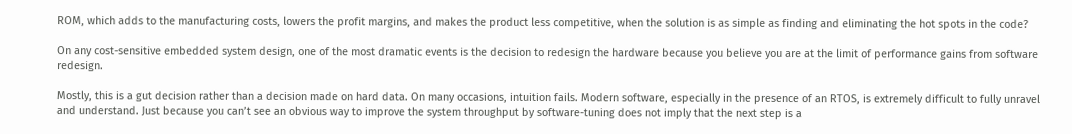ROM, which adds to the manufacturing costs, lowers the profit margins, and makes the product less competitive, when the solution is as simple as finding and eliminating the hot spots in the code?

On any cost-sensitive embedded system design, one of the most dramatic events is the decision to redesign the hardware because you believe you are at the limit of performance gains from software redesign.

Mostly, this is a gut decision rather than a decision made on hard data. On many occasions, intuition fails. Modern software, especially in the presence of an RTOS, is extremely difficult to fully unravel and understand. Just because you can’t see an obvious way to improve the system throughput by software-tuning does not imply that the next step is a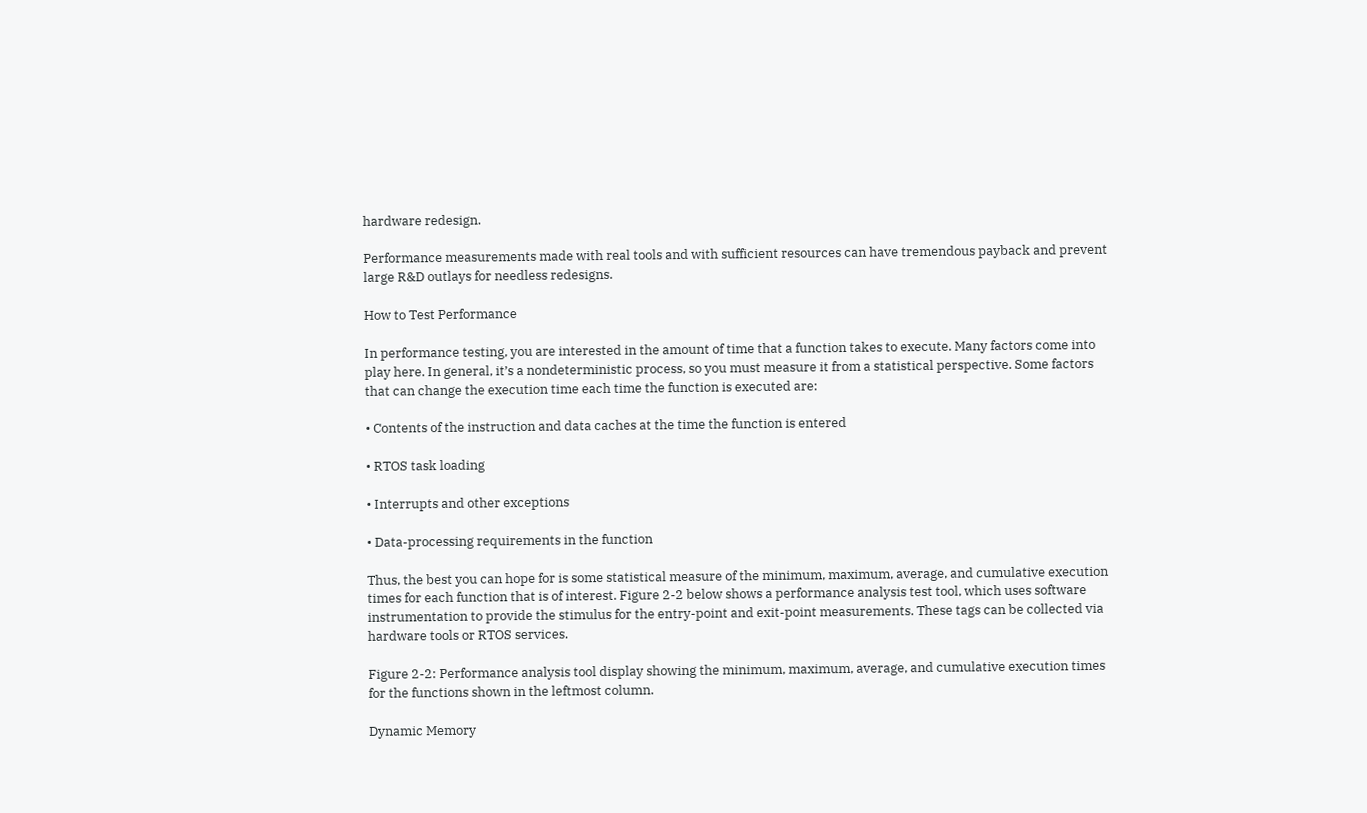hardware redesign.

Performance measurements made with real tools and with sufficient resources can have tremendous payback and prevent large R&D outlays for needless redesigns.

How to Test Performance

In performance testing, you are interested in the amount of time that a function takes to execute. Many factors come into play here. In general, it’s a nondeterministic process, so you must measure it from a statistical perspective. Some factors that can change the execution time each time the function is executed are:

• Contents of the instruction and data caches at the time the function is entered

• RTOS task loading

• Interrupts and other exceptions

• Data-processing requirements in the function

Thus, the best you can hope for is some statistical measure of the minimum, maximum, average, and cumulative execution times for each function that is of interest. Figure 2-2 below shows a performance analysis test tool, which uses software instrumentation to provide the stimulus for the entry-point and exit-point measurements. These tags can be collected via hardware tools or RTOS services.

Figure 2-2: Performance analysis tool display showing the minimum, maximum, average, and cumulative execution times for the functions shown in the leftmost column.

Dynamic Memory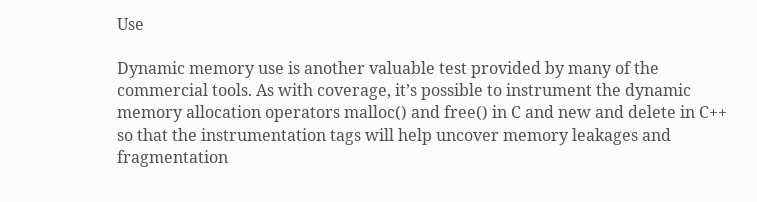Use

Dynamic memory use is another valuable test provided by many of the commercial tools. As with coverage, it’s possible to instrument the dynamic memory allocation operators malloc() and free() in C and new and delete in C++ so that the instrumentation tags will help uncover memory leakages and fragmentation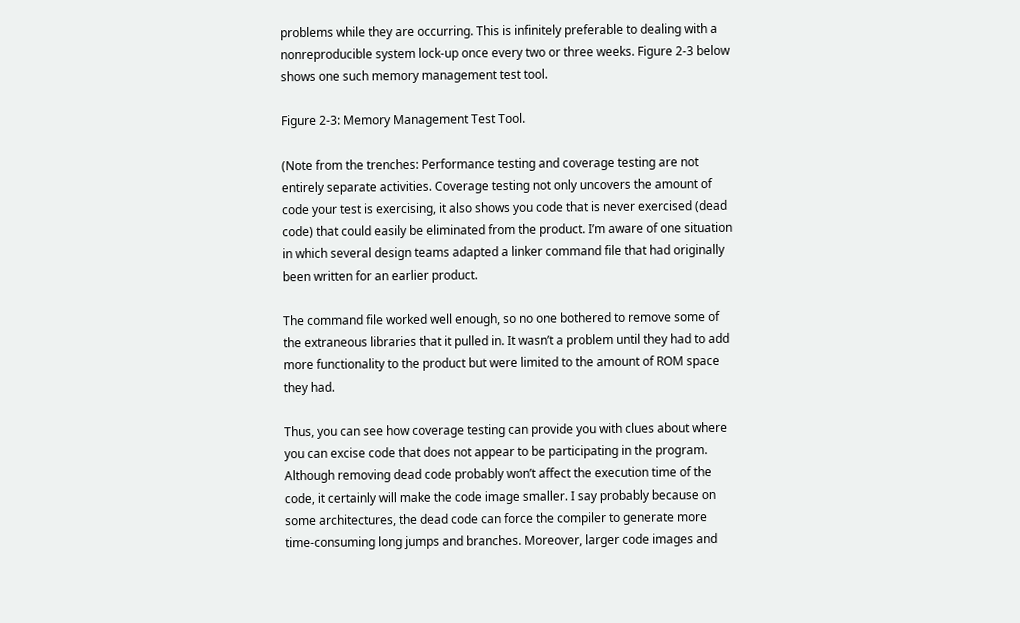problems while they are occurring. This is infinitely preferable to dealing with a nonreproducible system lock-up once every two or three weeks. Figure 2-3 below shows one such memory management test tool.

Figure 2-3: Memory Management Test Tool.

(Note from the trenches: Performance testing and coverage testing are not entirely separate activities. Coverage testing not only uncovers the amount of code your test is exercising, it also shows you code that is never exercised (dead code) that could easily be eliminated from the product. I’m aware of one situation in which several design teams adapted a linker command file that had originally been written for an earlier product.

The command file worked well enough, so no one bothered to remove some of the extraneous libraries that it pulled in. It wasn’t a problem until they had to add more functionality to the product but were limited to the amount of ROM space they had.

Thus, you can see how coverage testing can provide you with clues about where you can excise code that does not appear to be participating in the program. Although removing dead code probably won’t affect the execution time of the code, it certainly will make the code image smaller. I say probably because on some architectures, the dead code can force the compiler to generate more time-consuming long jumps and branches. Moreover, larger code images and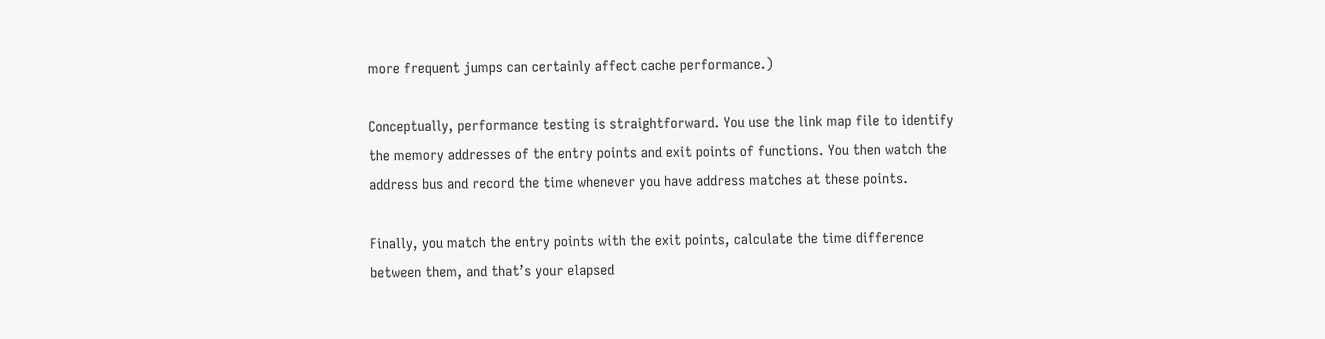more frequent jumps can certainly affect cache performance.)

Conceptually, performance testing is straightforward. You use the link map file to identify the memory addresses of the entry points and exit points of functions. You then watch the address bus and record the time whenever you have address matches at these points.

Finally, you match the entry points with the exit points, calculate the time difference between them, and that’s your elapsed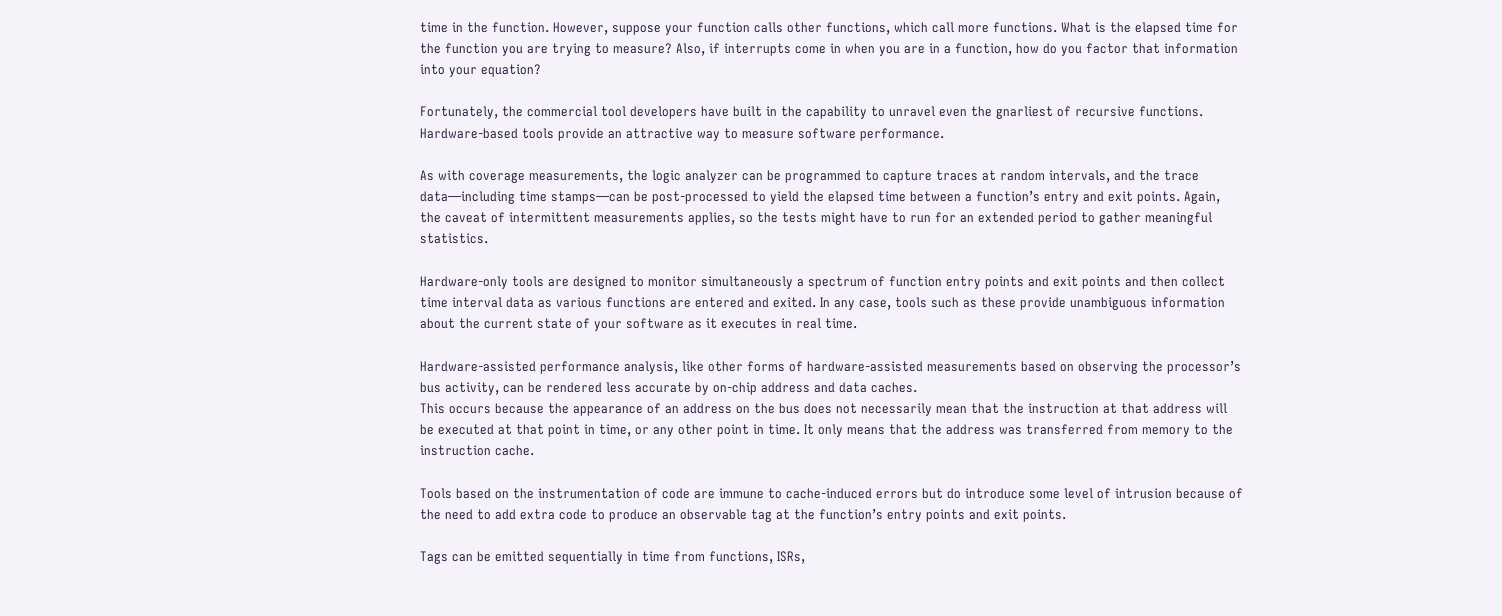time in the function. However, suppose your function calls other functions, which call more functions. What is the elapsed time for the function you are trying to measure? Also, if interrupts come in when you are in a function, how do you factor that information into your equation?

Fortunately, the commercial tool developers have built in the capability to unravel even the gnarliest of recursive functions. Hardware-based tools provide an attractive way to measure software performance.

As with coverage measurements, the logic analyzer can be programmed to capture traces at random intervals, and the trace data—including time stamps—can be post-processed to yield the elapsed time between a function’s entry and exit points. Again, the caveat of intermittent measurements applies, so the tests might have to run for an extended period to gather meaningful statistics.

Hardware-only tools are designed to monitor simultaneously a spectrum of function entry points and exit points and then collect time interval data as various functions are entered and exited. In any case, tools such as these provide unambiguous information about the current state of your software as it executes in real time.

Hardware-assisted performance analysis, like other forms of hardware-assisted measurements based on observing the processor’s bus activity, can be rendered less accurate by on-chip address and data caches.
This occurs because the appearance of an address on the bus does not necessarily mean that the instruction at that address will be executed at that point in time, or any other point in time. It only means that the address was transferred from memory to the instruction cache.

Tools based on the instrumentation of code are immune to cache-induced errors but do introduce some level of intrusion because of the need to add extra code to produce an observable tag at the function’s entry points and exit points.

Tags can be emitted sequentially in time from functions, ISRs,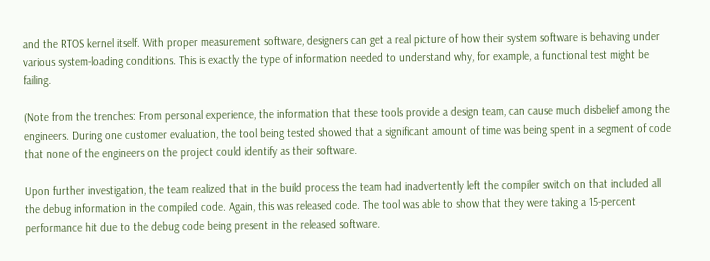and the RTOS kernel itself. With proper measurement software, designers can get a real picture of how their system software is behaving under various system-loading conditions. This is exactly the type of information needed to understand why, for example, a functional test might be failing.

(Note from the trenches: From personal experience, the information that these tools provide a design team, can cause much disbelief among the engineers. During one customer evaluation, the tool being tested showed that a significant amount of time was being spent in a segment of code that none of the engineers on the project could identify as their software.

Upon further investigation, the team realized that in the build process the team had inadvertently left the compiler switch on that included all the debug information in the compiled code. Again, this was released code. The tool was able to show that they were taking a 15-percent performance hit due to the debug code being present in the released software.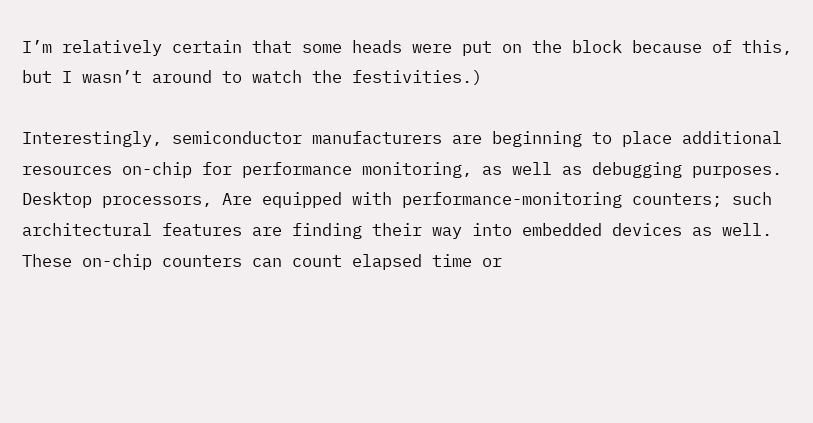I’m relatively certain that some heads were put on the block because of this, but I wasn’t around to watch the festivities.)

Interestingly, semiconductor manufacturers are beginning to place additional resources on-chip for performance monitoring, as well as debugging purposes. Desktop processors, Are equipped with performance-monitoring counters; such architectural features are finding their way into embedded devices as well. These on-chip counters can count elapsed time or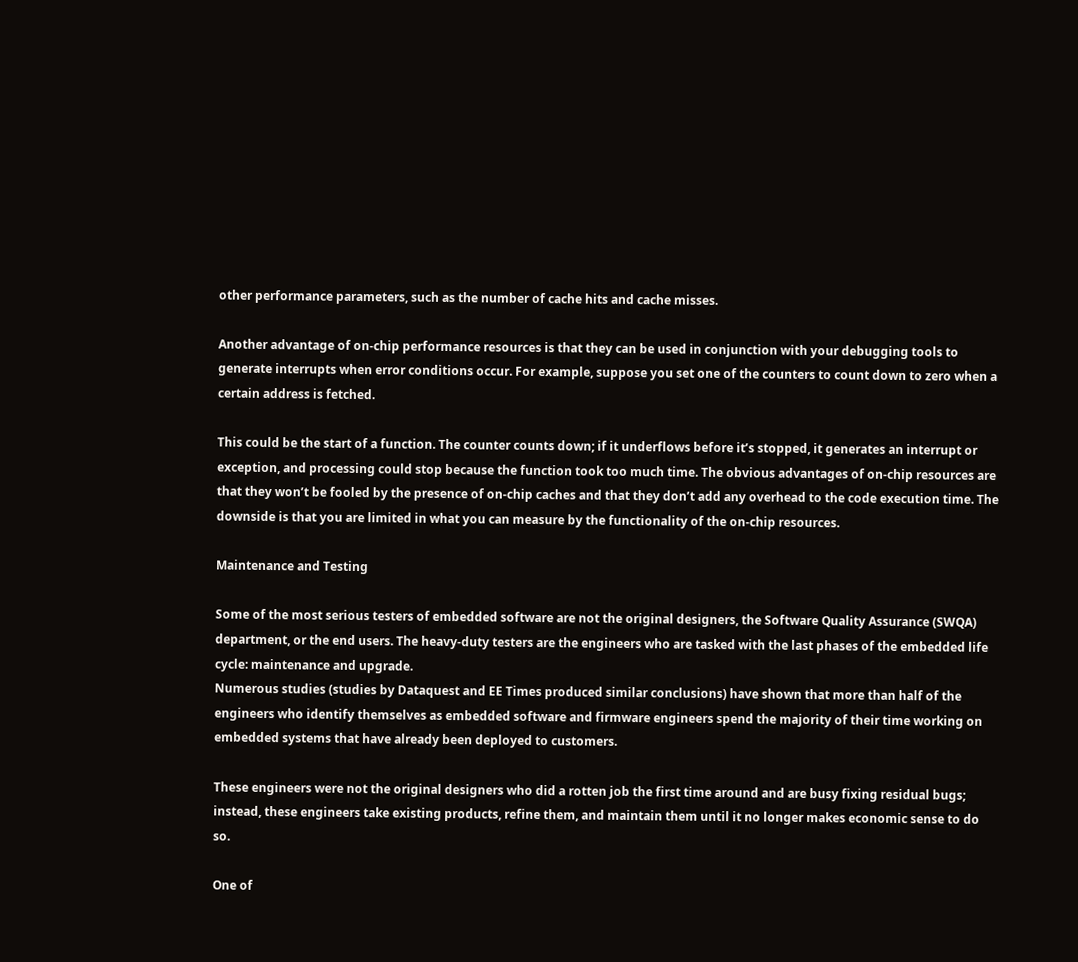other performance parameters, such as the number of cache hits and cache misses.

Another advantage of on-chip performance resources is that they can be used in conjunction with your debugging tools to generate interrupts when error conditions occur. For example, suppose you set one of the counters to count down to zero when a certain address is fetched.

This could be the start of a function. The counter counts down; if it underflows before it’s stopped, it generates an interrupt or exception, and processing could stop because the function took too much time. The obvious advantages of on-chip resources are that they won’t be fooled by the presence of on-chip caches and that they don’t add any overhead to the code execution time. The downside is that you are limited in what you can measure by the functionality of the on-chip resources.

Maintenance and Testing

Some of the most serious testers of embedded software are not the original designers, the Software Quality Assurance (SWQA) department, or the end users. The heavy-duty testers are the engineers who are tasked with the last phases of the embedded life cycle: maintenance and upgrade.
Numerous studies (studies by Dataquest and EE Times produced similar conclusions) have shown that more than half of the engineers who identify themselves as embedded software and firmware engineers spend the majority of their time working on embedded systems that have already been deployed to customers.

These engineers were not the original designers who did a rotten job the first time around and are busy fixing residual bugs; instead, these engineers take existing products, refine them, and maintain them until it no longer makes economic sense to do so.

One of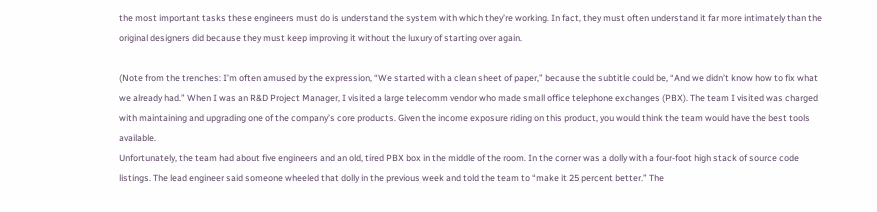the most important tasks these engineers must do is understand the system with which they’re working. In fact, they must often understand it far more intimately than the original designers did because they must keep improving it without the luxury of starting over again.

(Note from the trenches: I’m often amused by the expression, “We started with a clean sheet of paper,” because the subtitle could be, “And we didn’t know how to fix what we already had.” When I was an R&D Project Manager, I visited a large telecomm vendor who made small office telephone exchanges (PBX). The team I visited was charged with maintaining and upgrading one of the company’s core products. Given the income exposure riding on this product, you would think the team would have the best tools available.
Unfortunately, the team had about five engineers and an old, tired PBX box in the middle of the room. In the corner was a dolly with a four-foot high stack of source code listings. The lead engineer said someone wheeled that dolly in the previous week and told the team to “make it 25 percent better.” The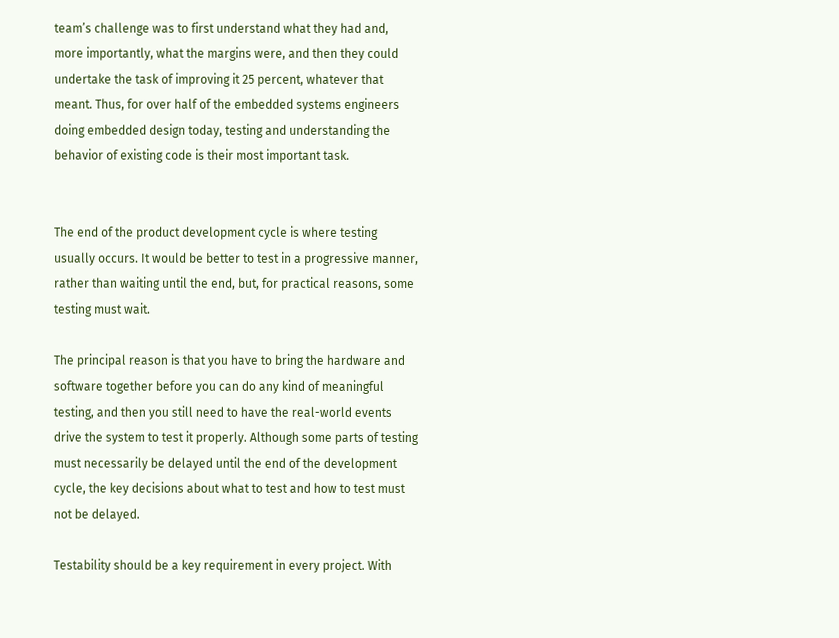team’s challenge was to first understand what they had and, more importantly, what the margins were, and then they could undertake the task of improving it 25 percent, whatever that meant. Thus, for over half of the embedded systems engineers doing embedded design today, testing and understanding the behavior of existing code is their most important task.


The end of the product development cycle is where testing usually occurs. It would be better to test in a progressive manner, rather than waiting until the end, but, for practical reasons, some testing must wait.

The principal reason is that you have to bring the hardware and software together before you can do any kind of meaningful testing, and then you still need to have the real-world events drive the system to test it properly. Although some parts of testing must necessarily be delayed until the end of the development cycle, the key decisions about what to test and how to test must not be delayed.

Testability should be a key requirement in every project. With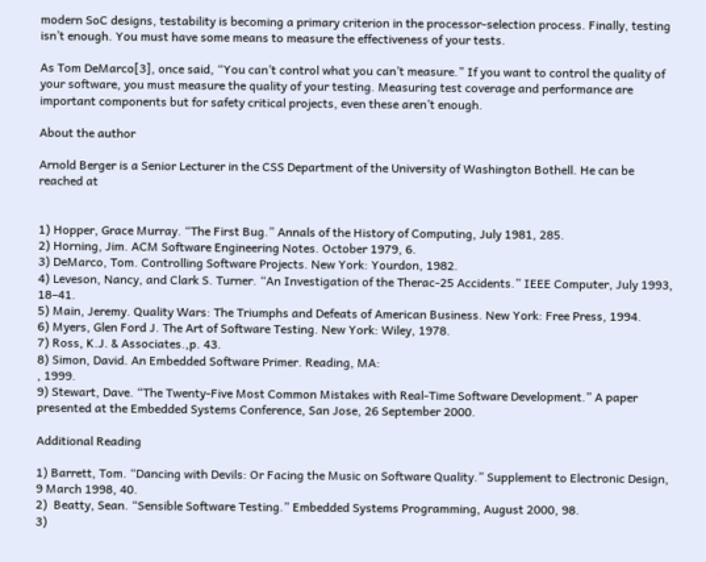modern SoC designs, testability is becoming a primary criterion in the processor-selection process. Finally, testing isn’t enough. You must have some means to measure the effectiveness of your tests.

As Tom DeMarco[3], once said, “You can’t control what you can’t measure.” If you want to control the quality of your software, you must measure the quality of your testing. Measuring test coverage and performance are important components but for safety critical projects, even these aren’t enough.

About the author

Arnold Berger is a Senior Lecturer in the CSS Department of the University of Washington Bothell. He can be reached at


1) Hopper, Grace Murray. “The First Bug.” Annals of the History of Computing, July 1981, 285.
2) Horning, Jim. ACM Software Engineering Notes. October 1979, 6.
3) DeMarco, Tom. Controlling Software Projects. New York: Yourdon, 1982.
4) Leveson, Nancy, and Clark S. Turner. “An Investigation of the Therac-25 Accidents.” IEEE Computer, July 1993, 18–41.
5) Main, Jeremy. Quality Wars: The Triumphs and Defeats of American Business. New York: Free Press, 1994.
6) Myers, Glen Ford J. The Art of Software Testing. New York: Wiley, 1978.
7) Ross, K.J. & Associates.,p. 43.
8) Simon, David. An Embedded Software Primer. Reading, MA:
, 1999.
9) Stewart, Dave. “The Twenty-Five Most Common Mistakes with Real-Time Software Development.” A paper presented at the Embedded Systems Conference, San Jose, 26 September 2000.

Additional Reading

1) Barrett, Tom. “Dancing with Devils: Or Facing the Music on Software Quality.” Supplement to Electronic Design, 9 March 1998, 40.
2)  Beatty, Sean. “Sensible Software Testing.” Embedded Systems Programming, August 2000, 98.
3)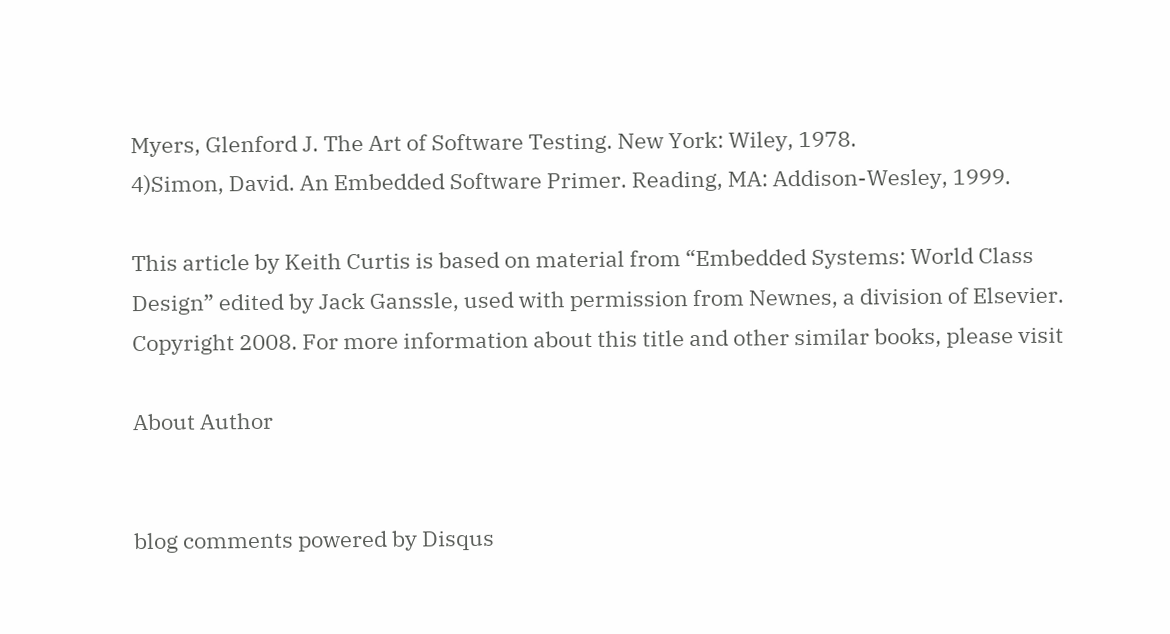Myers, Glenford J. The Art of Software Testing. New York: Wiley, 1978.
4)Simon, David. An Embedded Software Primer. Reading, MA: Addison-Wesley, 1999.

This article by Keith Curtis is based on material from “Embedded Systems: World Class Design” edited by Jack Ganssle, used with permission from Newnes, a division of Elsevier. Copyright 2008. For more information about this title and other similar books, please visit

About Author


blog comments powered by Disqus